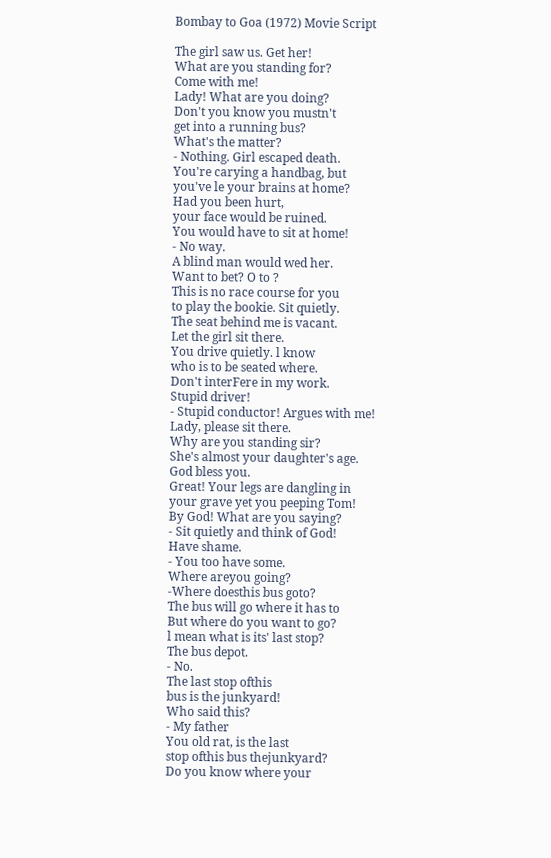Bombay to Goa (1972) Movie Script

The girl saw us. Get her!
What are you standing for?
Come with me!
Lady! What are you doing?
Don't you know you mustn't
get into a running bus?
What's the matter?
- Nothing. Girl escaped death.
You're carying a handbag, but
you've le your brains at home?
Had you been hurt,
your face would be ruined.
You would have to sit at home!
- No way.
A blind man would wed her.
Want to bet? O to ?
This is no race course for you
to play the bookie. Sit quietly.
The seat behind me is vacant.
Let the girl sit there.
You drive quietly. l know
who is to be seated where.
Don't interFere in my work.
Stupid driver!
- Stupid conductor! Argues with me!
Lady, please sit there.
Why are you standing sir?
She's almost your daughter's age.
God bless you.
Great! Your legs are dangling in
your grave yet you peeping Tom!
By God! What are you saying?
- Sit quietly and think of God!
Have shame.
- You too have some.
Where areyou going?
-Where doesthis bus goto?
The bus will go where it has to
But where do you want to go?
l mean what is its' last stop?
The bus depot.
- No.
The last stop ofthis
bus is the junkyard!
Who said this?
- My father
You old rat, is the last
stop ofthis bus thejunkyard?
Do you know where your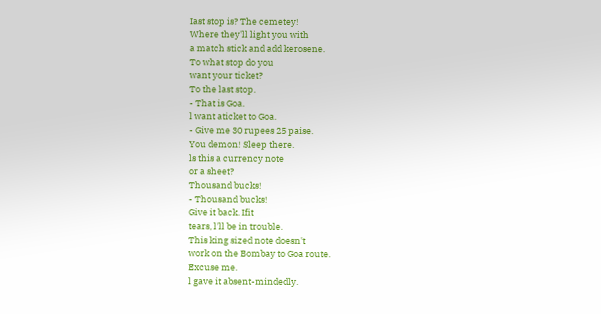Iast stop is? The cemetey!
Where they'll light you with
a match stick and add kerosene.
To what stop do you
want your ticket?
To the last stop.
- That is Goa.
l want aticket to Goa.
- Give me 30 rupees 25 paise.
You demon! Sleep there.
ls this a currency note
or a sheet?
Thousand bucks!
- Thousand bucks!
Give it back. Ifit
tears, l'll be in trouble.
This king sized note doesn't
work on the Bombay to Goa route.
Excuse me.
l gave it absent-mindedly.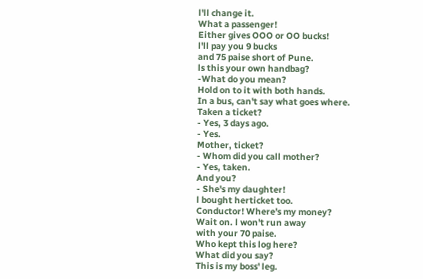l'll change it.
What a passenger!
Either gives OOO or OO bucks!
l'll pay you 9 bucks
and 75 paise short of Pune.
ls this your own handbag?
-What do you mean?
Hold on to it with both hands.
In a bus, can't say what goes where.
Taken a ticket?
- Yes, 3 days ago.
- Yes.
Mother, ticket?
- Whom did you call mother?
- Yes, taken.
And you?
- She's my daughter!
l bought herticket too.
Conductor! Where's my money?
Wait on. l won't run away
with your 70 paise.
Who kept this log here?
What did you say?
This is my boss' leg.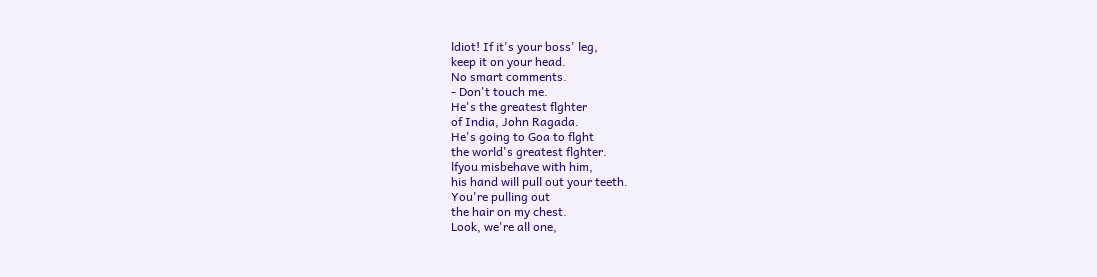ldiot! If it's your boss' leg,
keep it on your head.
No smart comments.
- Don't touch me.
He's the greatest flghter
of India, John Ragada.
He's going to Goa to flght
the world's greatest flghter.
lfyou misbehave with him,
his hand will pull out your teeth.
You're pulling out
the hair on my chest.
Look, we're all one,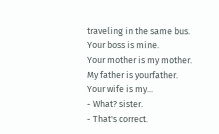traveling in the same bus.
Your boss is mine.
Your mother is my mother.
My father is yourfather.
Your wife is my...
- What? sister.
- That's correct.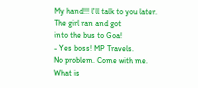My hand!!! l'll talk to you later.
The girl ran and got
into the bus to Goa!
- Yes boss! MP Travels.
No problem. Come with me.
What is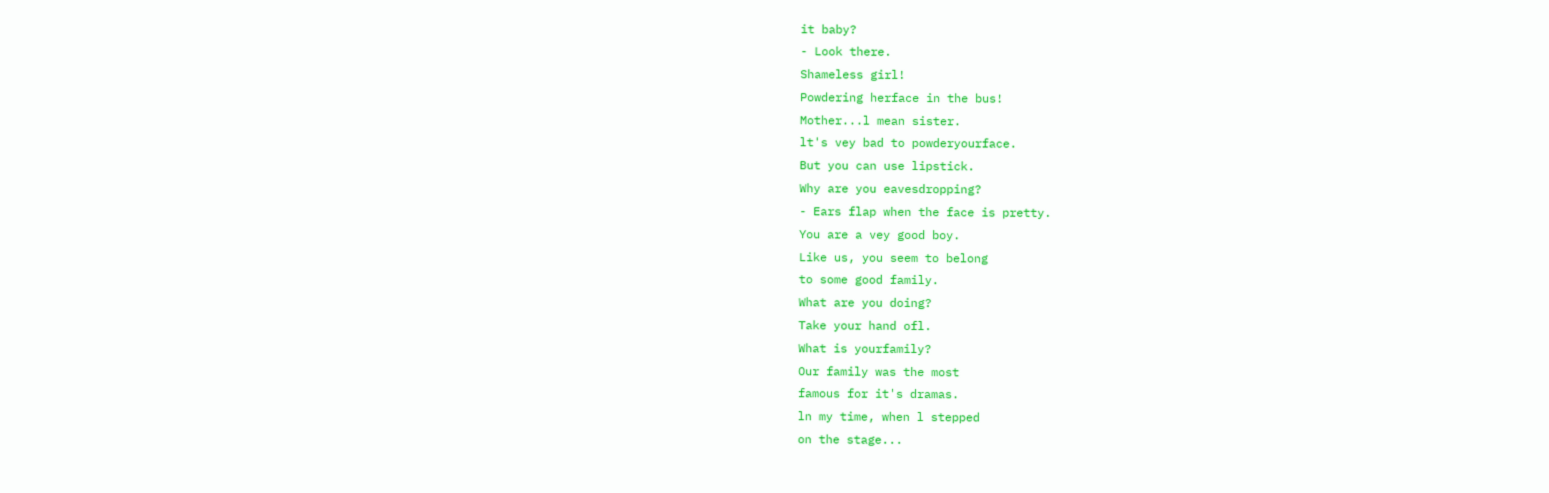it baby?
- Look there.
Shameless girl!
Powdering herface in the bus!
Mother...l mean sister.
lt's vey bad to powderyourface.
But you can use lipstick.
Why are you eavesdropping?
- Ears flap when the face is pretty.
You are a vey good boy.
Like us, you seem to belong
to some good family.
What are you doing?
Take your hand ofl.
What is yourfamily?
Our family was the most
famous for it's dramas.
ln my time, when l stepped
on the stage...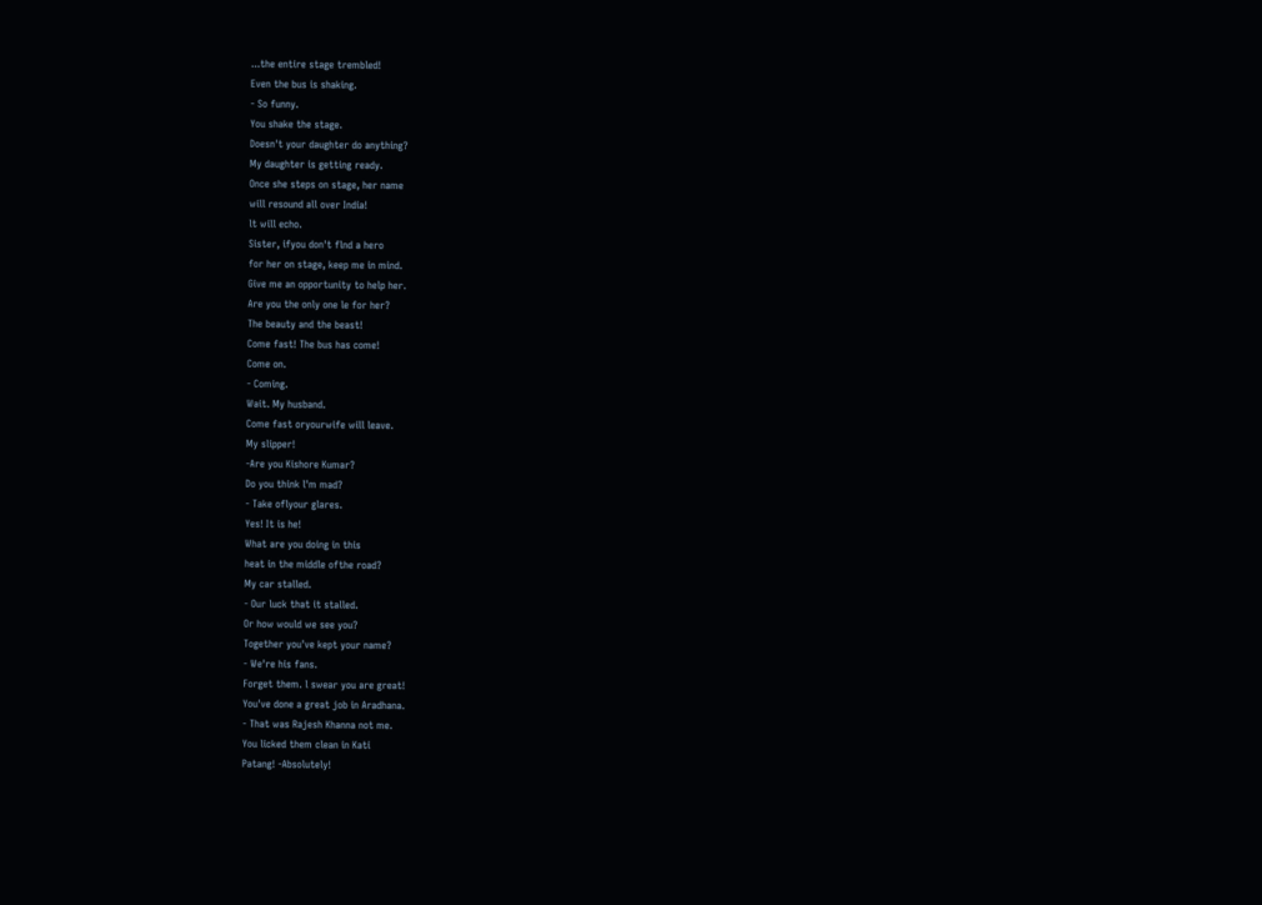...the entire stage trembled!
Even the bus is shaking.
- So funny.
You shake the stage.
Doesn't your daughter do anything?
My daughter is getting ready.
Once she steps on stage, her name
will resound all over India!
lt will echo.
Sister, ifyou don't flnd a hero
for her on stage, keep me in mind.
Give me an opportunity to help her.
Are you the only one le for her?
The beauty and the beast!
Come fast! The bus has come!
Come on.
- Coming.
Wait. My husband.
Come fast oryourwife will leave.
My slipper!
-Are you Kishore Kumar?
Do you think l'm mad?
- Take oflyour glares.
Yes! It is he!
What are you doing in this
heat in the middle ofthe road?
My car stalled.
- Our luck that it stalled.
Or how would we see you?
Together you've kept your name?
- We're his fans.
Forget them. l swear you are great!
You've done a great job in Aradhana.
- That was Rajesh Khanna not me.
You licked them clean in Kati
Patang! -Absolutely!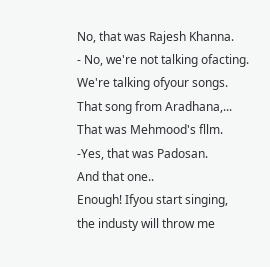No, that was Rajesh Khanna.
- No, we're not talking ofacting.
We're talking ofyour songs.
That song from Aradhana,...
That was Mehmood's fllm.
-Yes, that was Padosan.
And that one..
Enough! Ifyou start singing,
the industy will throw me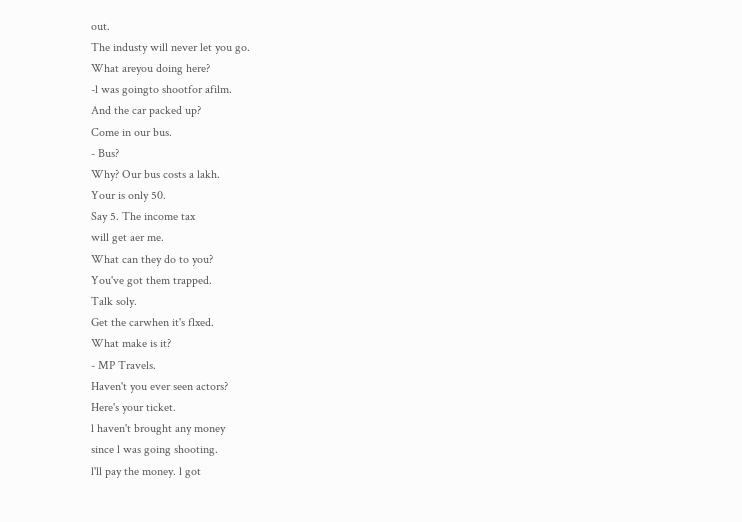out.
The industy will never let you go.
What areyou doing here?
-l was goingto shootfor afilm.
And the car packed up?
Come in our bus.
- Bus?
Why? Our bus costs a lakh.
Your is only 50.
Say 5. The income tax
will get aer me.
What can they do to you?
You've got them trapped.
Talk soly.
Get the carwhen it's flxed.
What make is it?
- MP Travels.
Haven't you ever seen actors?
Here's your ticket.
l haven't brought any money
since l was going shooting.
l'll pay the money. l got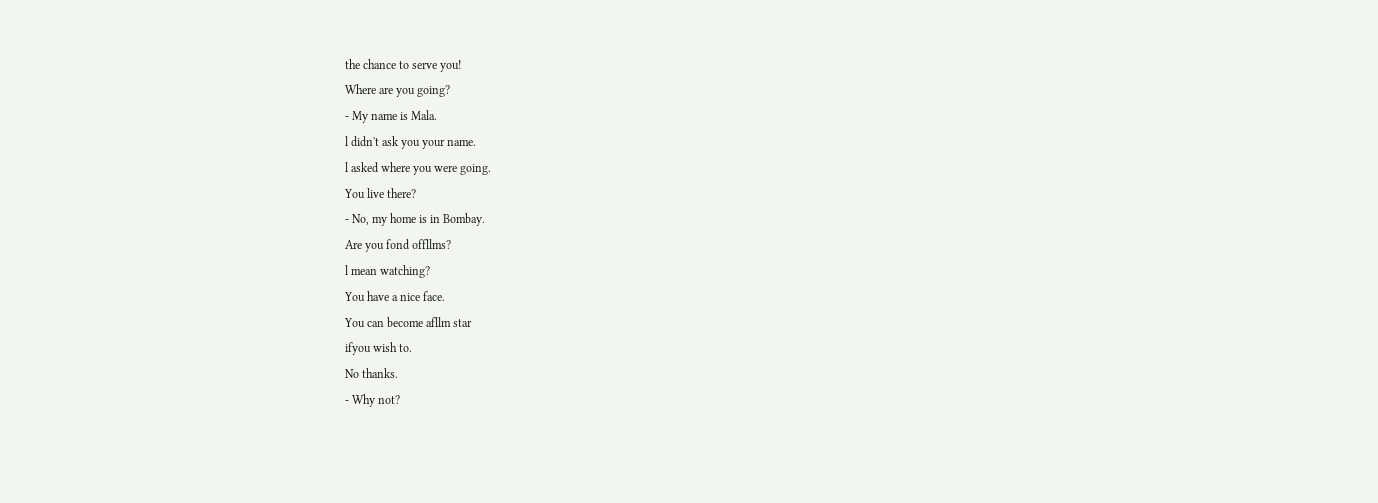the chance to serve you!
Where are you going?
- My name is Mala.
l didn't ask you your name.
l asked where you were going.
You live there?
- No, my home is in Bombay.
Are you fond offllms?
l mean watching?
You have a nice face.
You can become afllm star
ifyou wish to.
No thanks.
- Why not?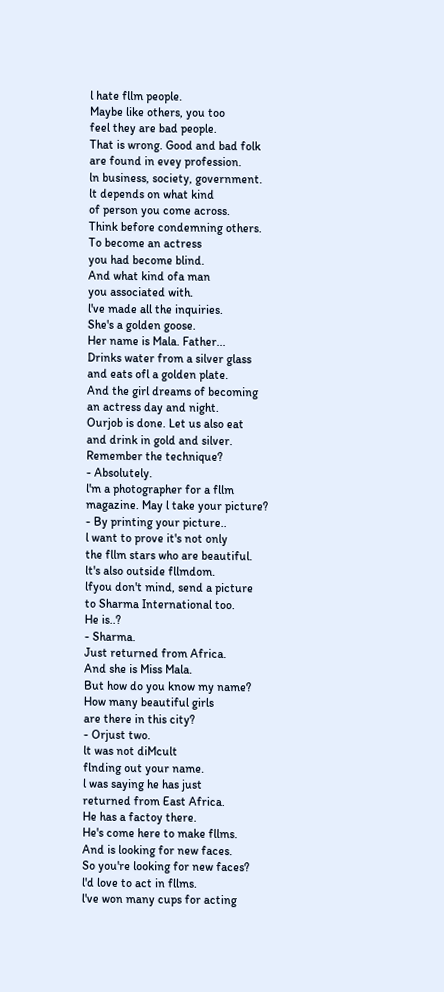l hate fllm people.
Maybe like others, you too
feel they are bad people.
That is wrong. Good and bad folk
are found in evey profession.
ln business, society, government.
lt depends on what kind
of person you come across.
Think before condemning others.
To become an actress
you had become blind.
And what kind ofa man
you associated with.
l've made all the inquiries.
She's a golden goose.
Her name is Mala. Father...
Drinks water from a silver glass
and eats ofl a golden plate.
And the girl dreams of becoming
an actress day and night.
Ourjob is done. Let us also eat
and drink in gold and silver.
Remember the technique?
- Absolutely.
l'm a photographer for a fllm
magazine. May l take your picture?
- By printing your picture..
l want to prove it's not only
the fllm stars who are beautiful.
lt's also outside fllmdom.
lfyou don't mind, send a picture
to Sharma International too.
He is..?
- Sharma.
Just returned from Africa.
And she is Miss Mala.
But how do you know my name?
How many beautiful girls
are there in this city?
- Orjust two.
lt was not diMcult
flnding out your name.
l was saying he has just
returned from East Africa.
He has a factoy there.
He's come here to make fllms.
And is looking for new faces.
So you're looking for new faces?
l'd love to act in fllms.
l've won many cups for acting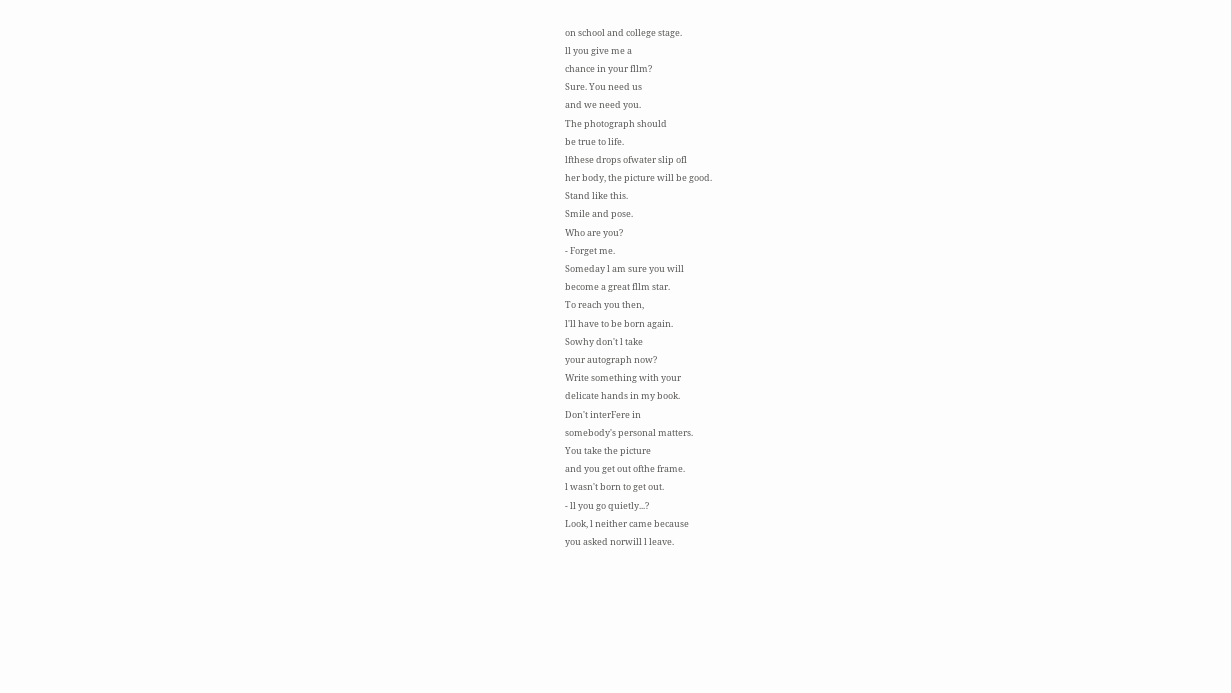on school and college stage.
ll you give me a
chance in your fllm?
Sure. You need us
and we need you.
The photograph should
be true to life.
lfthese drops ofwater slip ofl
her body, the picture will be good.
Stand like this.
Smile and pose.
Who are you?
- Forget me.
Someday l am sure you will
become a great fllm star.
To reach you then,
l'll have to be born again.
Sowhy don't l take
your autograph now?
Write something with your
delicate hands in my book.
Don't interFere in
somebody's personal matters.
You take the picture
and you get out ofthe frame.
l wasn't born to get out.
- ll you go quietly...?
Look, l neither came because
you asked norwill l leave.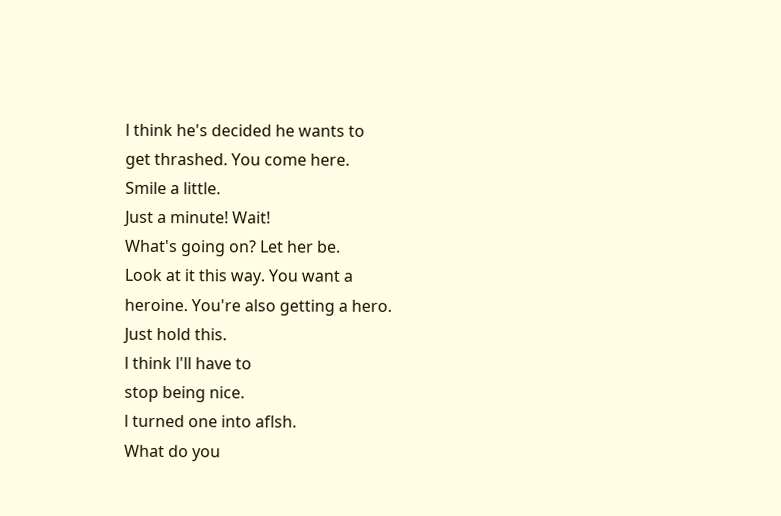l think he's decided he wants to
get thrashed. You come here.
Smile a little.
Just a minute! Wait!
What's going on? Let her be.
Look at it this way. You want a
heroine. You're also getting a hero.
Just hold this.
l think l'll have to
stop being nice.
l turned one into aflsh.
What do you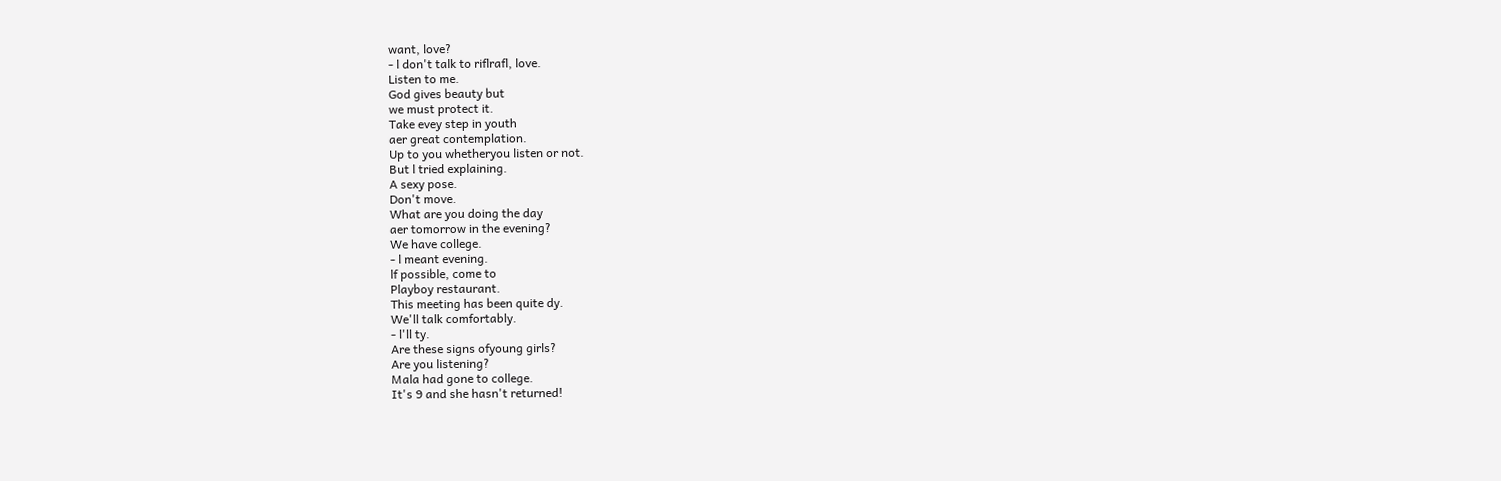want, love?
- l don't talk to riflrafl, love.
Listen to me.
God gives beauty but
we must protect it.
Take evey step in youth
aer great contemplation.
Up to you whetheryou listen or not.
But l tried explaining.
A sexy pose.
Don't move.
What are you doing the day
aer tomorrow in the evening?
We have college.
- l meant evening.
lf possible, come to
Playboy restaurant.
This meeting has been quite dy.
We'll talk comfortably.
- l'll ty.
Are these signs ofyoung girls?
Are you listening?
Mala had gone to college.
It's 9 and she hasn't returned!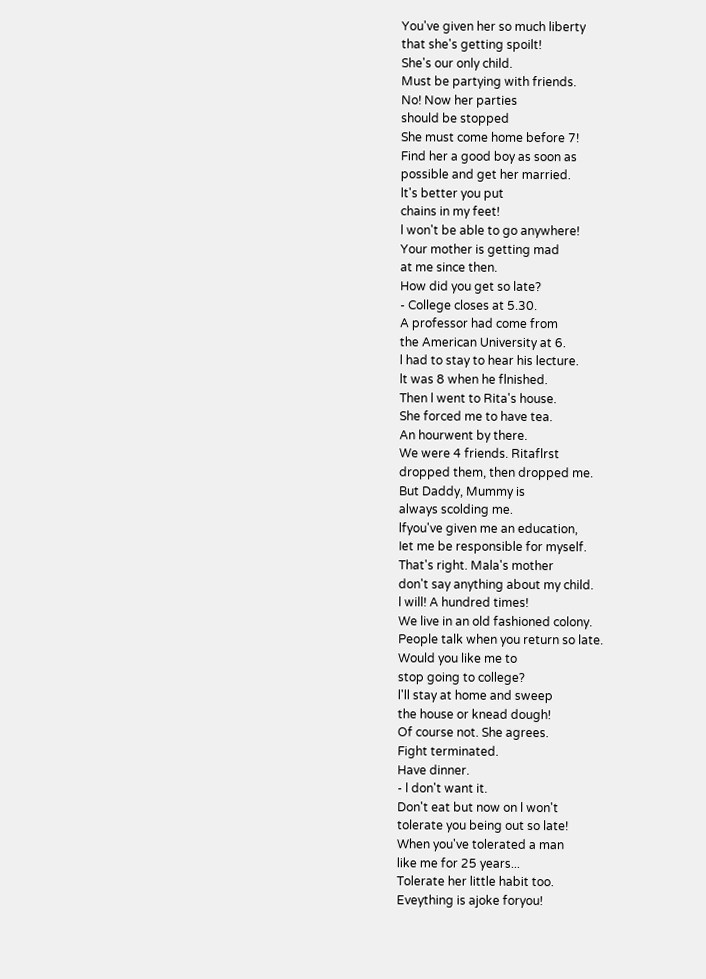You've given her so much liberty
that she's getting spoilt!
She's our only child.
Must be partying with friends.
No! Now her parties
should be stopped
She must come home before 7!
Find her a good boy as soon as
possible and get her married.
lt's better you put
chains in my feet!
l won't be able to go anywhere!
Your mother is getting mad
at me since then.
How did you get so late?
- College closes at 5.30.
A professor had come from
the American University at 6.
l had to stay to hear his lecture.
lt was 8 when he flnished.
Then l went to Rita's house.
She forced me to have tea.
An hourwent by there.
We were 4 friends. Ritaflrst
dropped them, then dropped me.
But Daddy, Mummy is
always scolding me.
lfyou've given me an education,
Iet me be responsible for myself.
That's right. Mala's mother
don't say anything about my child.
l will! A hundred times!
We live in an old fashioned colony.
People talk when you return so late.
Would you like me to
stop going to college?
l'll stay at home and sweep
the house or knead dough!
Of course not. She agrees.
Fight terminated.
Have dinner.
- l don't want it.
Don't eat but now on l won't
tolerate you being out so late!
When you've tolerated a man
like me for 25 years...
Tolerate her little habit too.
Eveything is ajoke foryou!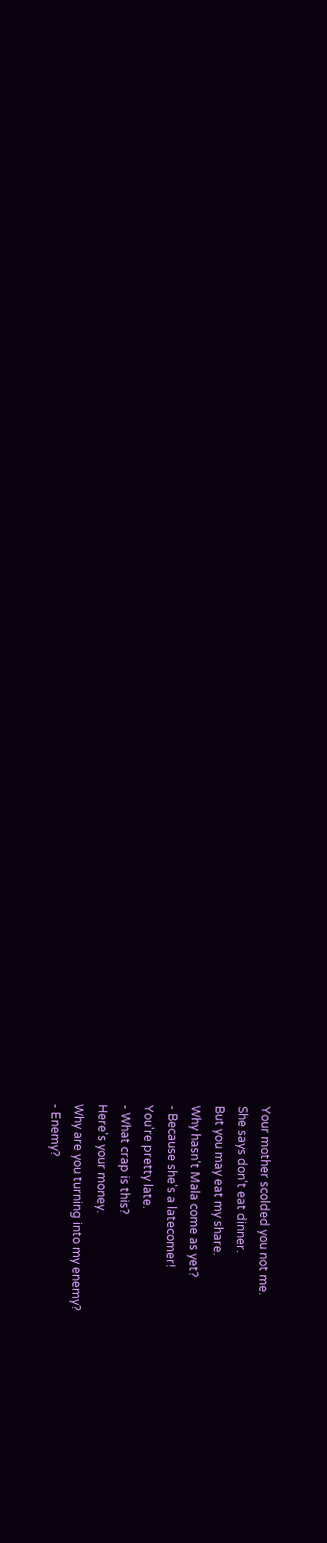Your mother scolded you not me.
She says don't eat dinner.
But you may eat my share.
Why hasn't Mala come as yet?
- Because she's a latecomer!
You're pretty late.
- What crap is this?
Here's your money.
Why are you turning into my enemy?
- Enemy?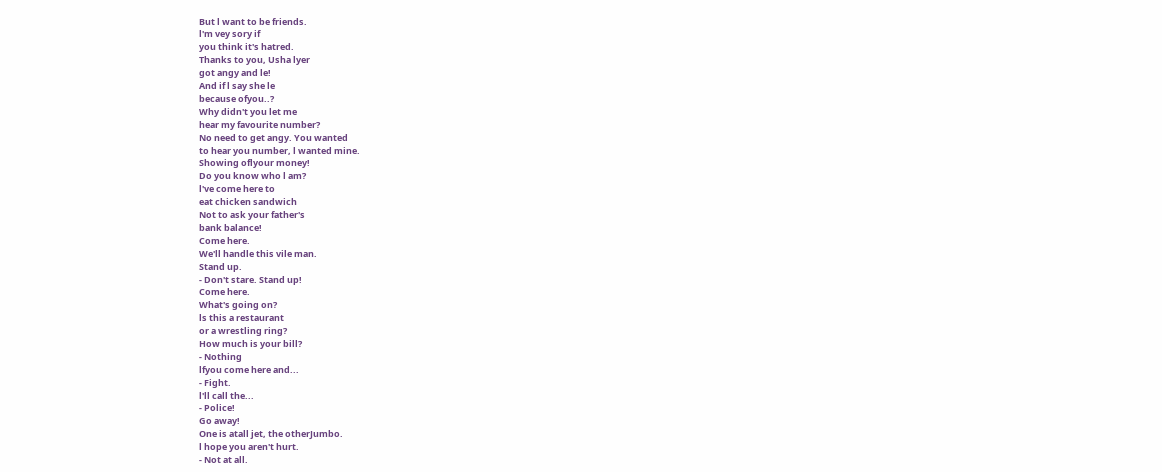But l want to be friends.
l'm vey sory if
you think it's hatred.
Thanks to you, Usha lyer
got angy and le!
And if l say she le
because ofyou..?
Why didn't you let me
hear my favourite number?
No need to get angy. You wanted
to hear you number, l wanted mine.
Showing oflyour money!
Do you know who l am?
l've come here to
eat chicken sandwich
Not to ask your father's
bank balance!
Come here.
We'll handle this vile man.
Stand up.
- Don't stare. Stand up!
Come here.
What's going on?
ls this a restaurant
or a wrestling ring?
How much is your bill?
- Nothing
lfyou come here and...
- Fight.
l'll call the...
- Police!
Go away!
One is atall jet, the otherJumbo.
l hope you aren't hurt.
- Not at all.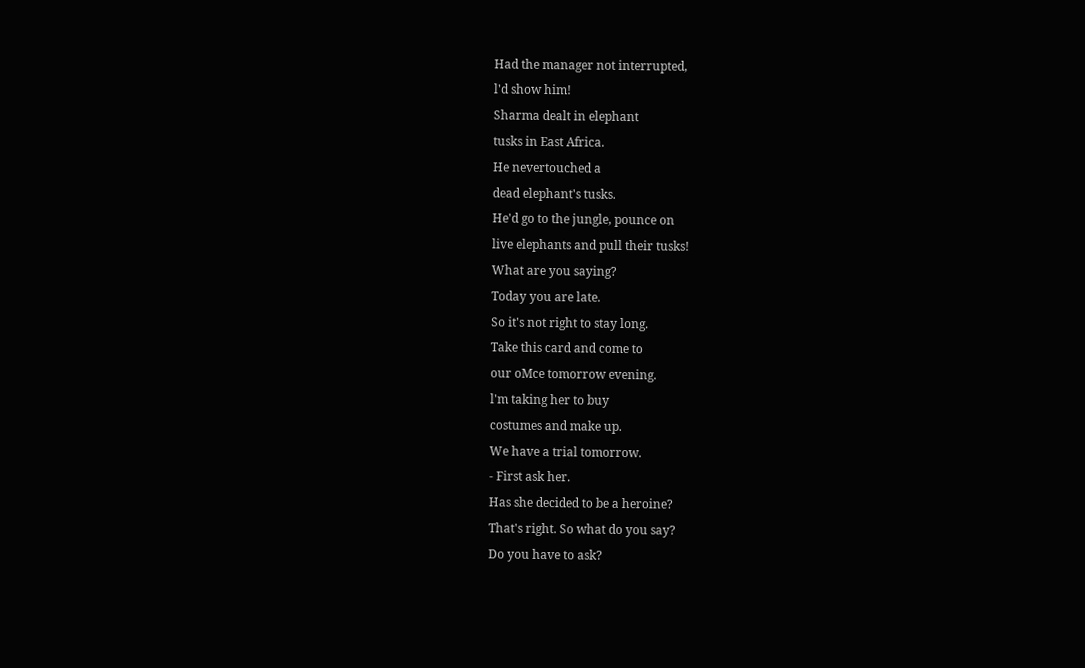Had the manager not interrupted,
l'd show him!
Sharma dealt in elephant
tusks in East Africa.
He nevertouched a
dead elephant's tusks.
He'd go to the jungle, pounce on
live elephants and pull their tusks!
What are you saying?
Today you are late.
So it's not right to stay long.
Take this card and come to
our oMce tomorrow evening.
l'm taking her to buy
costumes and make up.
We have a trial tomorrow.
- First ask her.
Has she decided to be a heroine?
That's right. So what do you say?
Do you have to ask?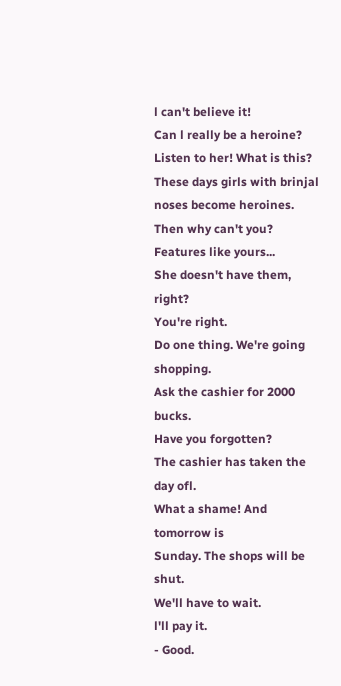l can't believe it!
Can l really be a heroine?
Listen to her! What is this?
These days girls with brinjal
noses become heroines.
Then why can't you?
Features like yours...
She doesn't have them, right?
You're right.
Do one thing. We're going shopping.
Ask the cashier for 2000 bucks.
Have you forgotten?
The cashier has taken the day ofl.
What a shame! And tomorrow is
Sunday. The shops will be shut.
We'll have to wait.
l'll pay it.
- Good.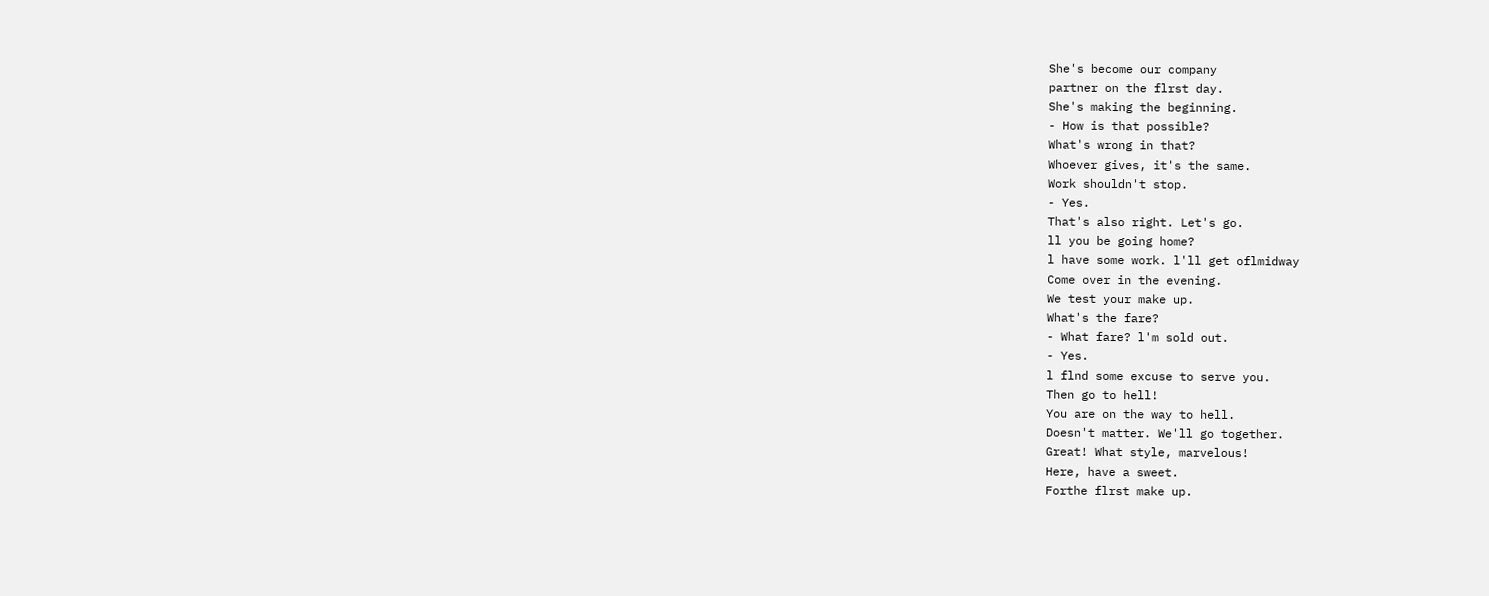She's become our company
partner on the flrst day.
She's making the beginning.
- How is that possible?
What's wrong in that?
Whoever gives, it's the same.
Work shouldn't stop.
- Yes.
That's also right. Let's go.
ll you be going home?
l have some work. l'll get oflmidway
Come over in the evening.
We test your make up.
What's the fare?
- What fare? l'm sold out.
- Yes.
l flnd some excuse to serve you.
Then go to hell!
You are on the way to hell.
Doesn't matter. We'll go together.
Great! What style, marvelous!
Here, have a sweet.
Forthe flrst make up.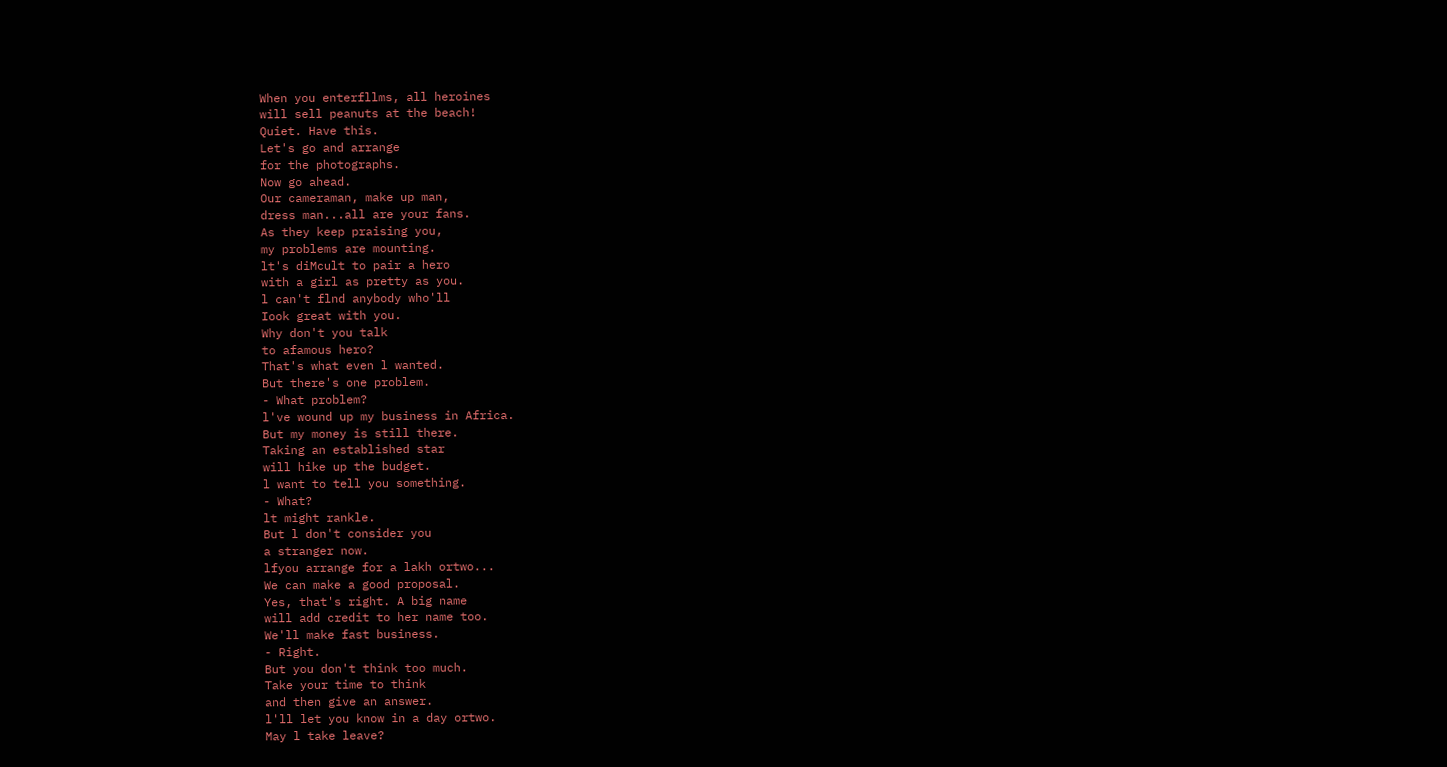When you enterfllms, all heroines
will sell peanuts at the beach!
Quiet. Have this.
Let's go and arrange
for the photographs.
Now go ahead.
Our cameraman, make up man,
dress man...all are your fans.
As they keep praising you,
my problems are mounting.
lt's diMcult to pair a hero
with a girl as pretty as you.
l can't flnd anybody who'll
Iook great with you.
Why don't you talk
to afamous hero?
That's what even l wanted.
But there's one problem.
- What problem?
l've wound up my business in Africa.
But my money is still there.
Taking an established star
will hike up the budget.
l want to tell you something.
- What?
lt might rankle.
But l don't consider you
a stranger now.
lfyou arrange for a lakh ortwo...
We can make a good proposal.
Yes, that's right. A big name
will add credit to her name too.
We'll make fast business.
- Right.
But you don't think too much.
Take your time to think
and then give an answer.
l'll let you know in a day ortwo.
May l take leave?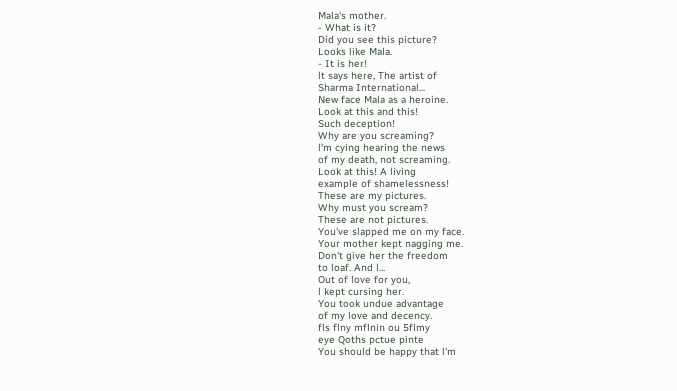Mala's mother.
- What is it?
Did you see this picture?
Looks like Mala.
- It is her!
lt says here, The artist of
Sharma International...
New face Mala as a heroine.
Look at this and this!
Such deception!
Why are you screaming?
l'm cying hearing the news
of my death, not screaming.
Look at this! A living
example of shamelessness!
These are my pictures.
Why must you scream?
These are not pictures.
You've slapped me on my face.
Your mother kept nagging me.
Don't give her the freedom
to loaf. And l...
Out of love for you,
l kept cursing her.
You took undue advantage
of my love and decency.
fls flny mflnin ou 5flmy
eye Qoths pctue pinte
You should be happy that l'm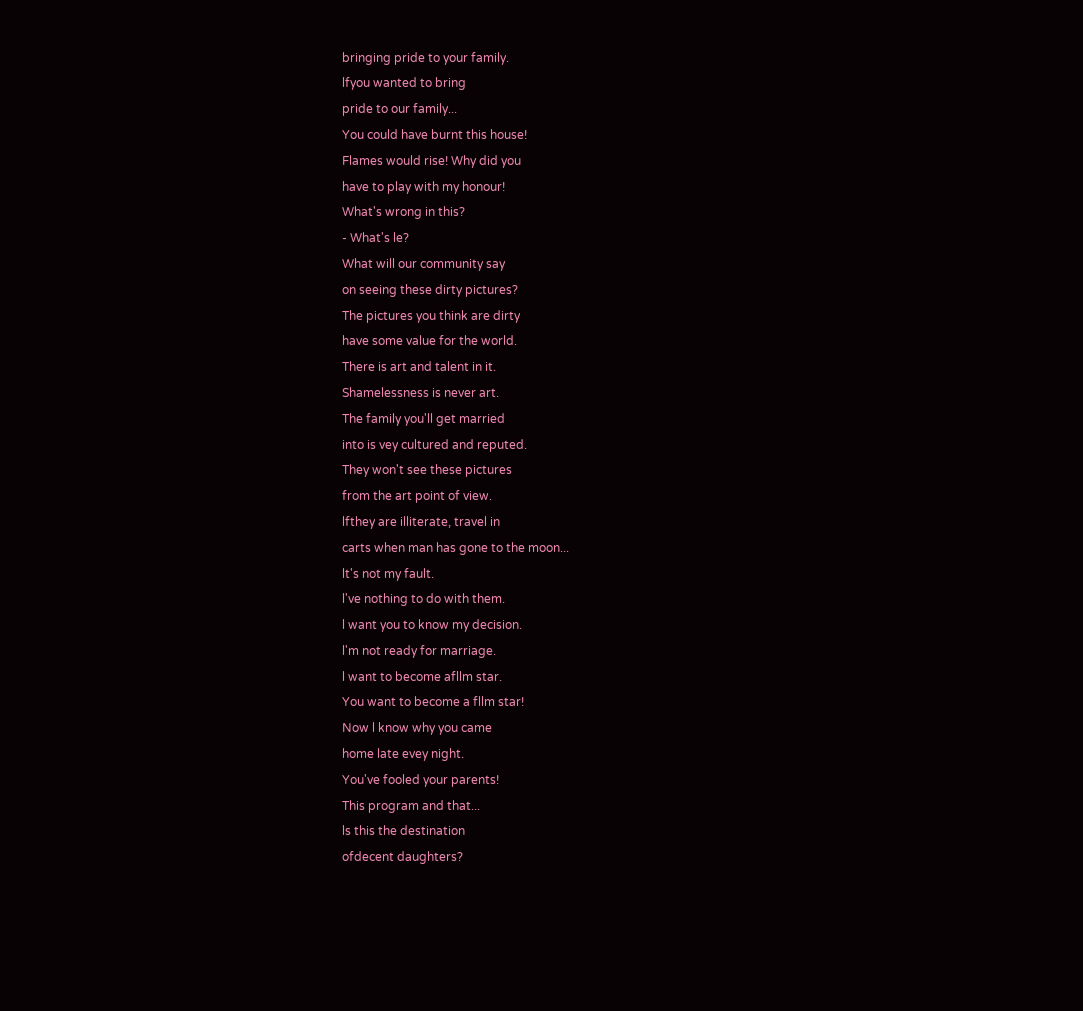bringing pride to your family.
lfyou wanted to bring
pride to our family...
You could have burnt this house!
Flames would rise! Why did you
have to play with my honour!
What's wrong in this?
- What's le?
What will our community say
on seeing these dirty pictures?
The pictures you think are dirty
have some value for the world.
There is art and talent in it.
Shamelessness is never art.
The family you'll get married
into is vey cultured and reputed.
They won't see these pictures
from the art point of view.
lfthey are illiterate, travel in
carts when man has gone to the moon...
lt's not my fault.
l've nothing to do with them.
l want you to know my decision.
l'm not ready for marriage.
l want to become afllm star.
You want to become a fllm star!
Now l know why you came
home late evey night.
You've fooled your parents!
This program and that...
ls this the destination
ofdecent daughters?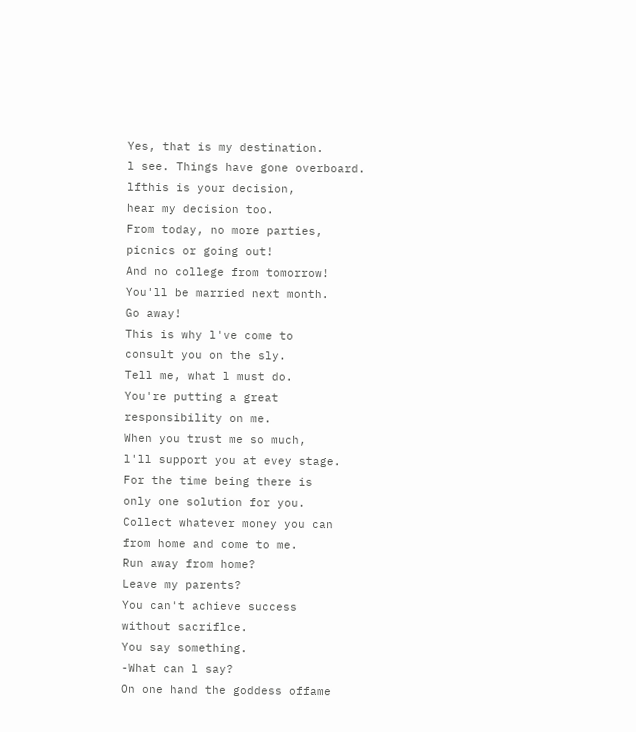Yes, that is my destination.
l see. Things have gone overboard.
lfthis is your decision,
hear my decision too.
From today, no more parties,
picnics or going out!
And no college from tomorrow!
You'll be married next month.
Go away!
This is why l've come to
consult you on the sly.
Tell me, what l must do.
You're putting a great
responsibility on me.
When you trust me so much,
l'll support you at evey stage.
For the time being there is
only one solution for you.
Collect whatever money you can
from home and come to me.
Run away from home?
Leave my parents?
You can't achieve success
without sacriflce.
You say something.
-What can l say?
On one hand the goddess offame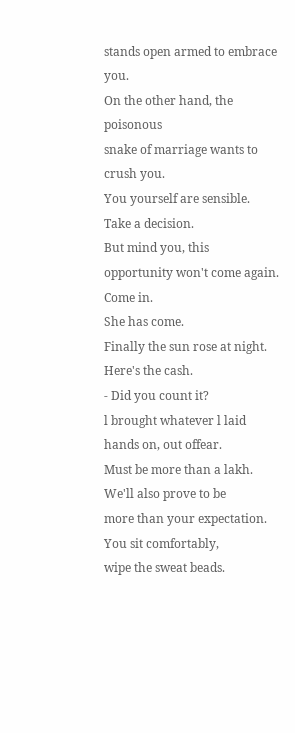stands open armed to embrace you.
On the other hand, the poisonous
snake of marriage wants to crush you.
You yourself are sensible.
Take a decision.
But mind you, this
opportunity won't come again.
Come in.
She has come.
Finally the sun rose at night.
Here's the cash.
- Did you count it?
l brought whatever l laid
hands on, out offear.
Must be more than a lakh.
We'll also prove to be
more than your expectation.
You sit comfortably,
wipe the sweat beads.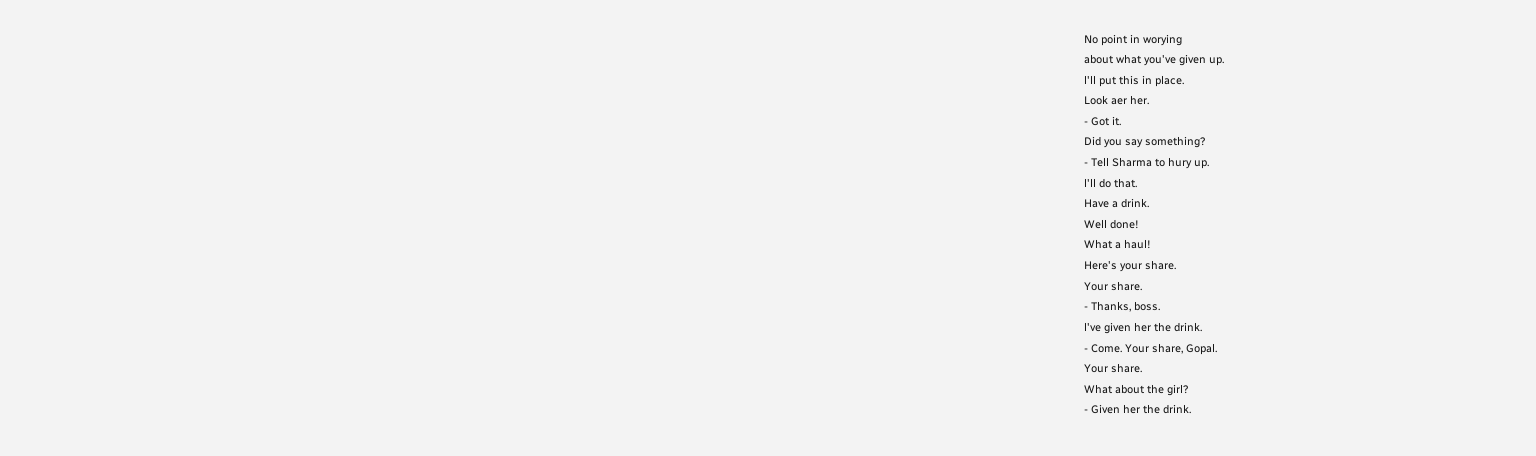No point in worying
about what you've given up.
l'll put this in place.
Look aer her.
- Got it.
Did you say something?
- Tell Sharma to hury up.
l'll do that.
Have a drink.
Well done!
What a haul!
Here's your share.
Your share.
- Thanks, boss.
l've given her the drink.
- Come. Your share, Gopal.
Your share.
What about the girl?
- Given her the drink.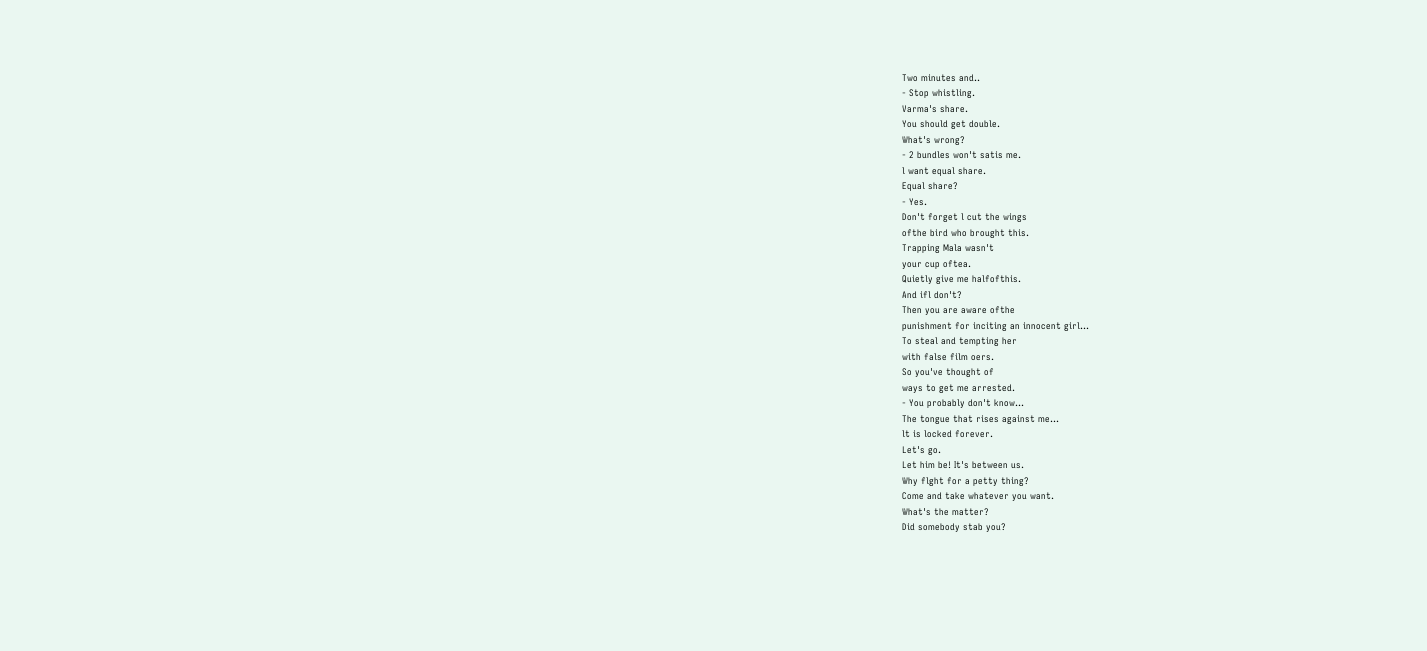Two minutes and..
- Stop whistling.
Varma's share.
You should get double.
What's wrong?
- 2 bundles won't satis me.
l want equal share.
Equal share?
- Yes.
Don't forget l cut the wings
ofthe bird who brought this.
Trapping Mala wasn't
your cup oftea.
Quietly give me halfofthis.
And ifl don't?
Then you are aware ofthe
punishment for inciting an innocent girl...
To steal and tempting her
with false film oers.
So you've thought of
ways to get me arrested.
- You probably don't know...
The tongue that rises against me...
lt is locked forever.
Let's go.
Let him be! It's between us.
Why flght for a petty thing?
Come and take whatever you want.
What's the matter?
Did somebody stab you?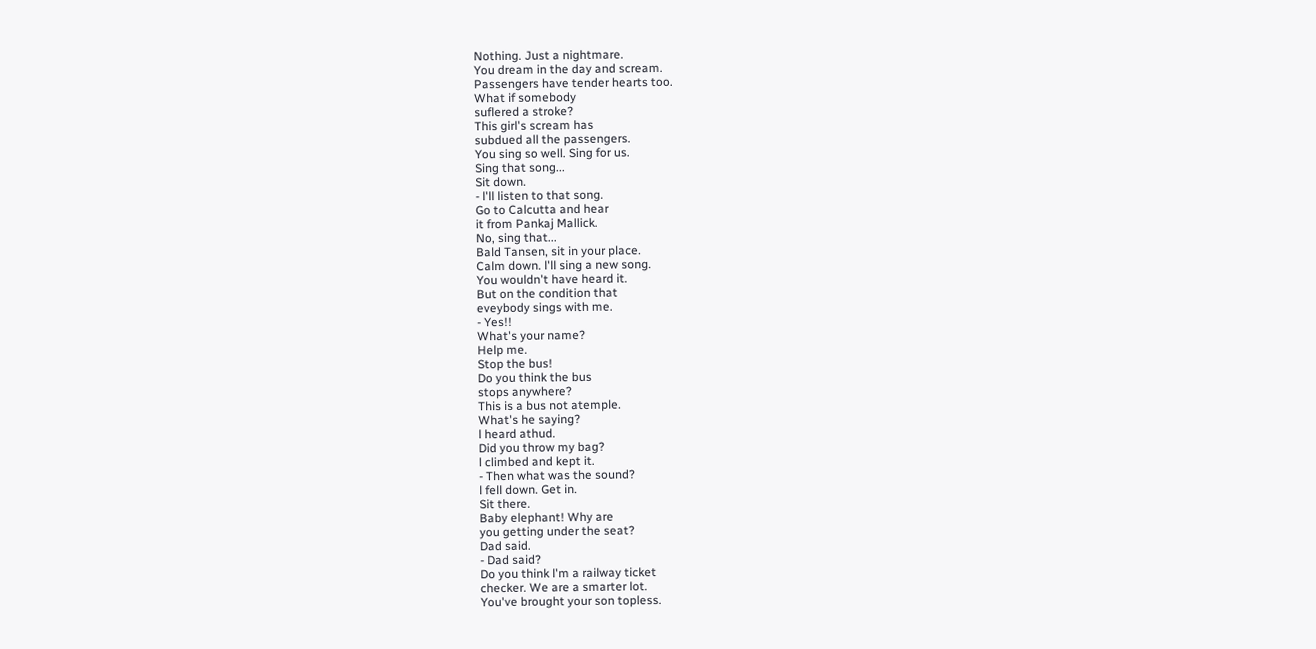Nothing. Just a nightmare.
You dream in the day and scream.
Passengers have tender hearts too.
What if somebody
suflered a stroke?
This girl's scream has
subdued all the passengers.
You sing so well. Sing for us.
Sing that song...
Sit down.
- l'll listen to that song.
Go to Calcutta and hear
it from Pankaj Mallick.
No, sing that...
Bald Tansen, sit in your place.
Calm down. l'll sing a new song.
You wouldn't have heard it.
But on the condition that
eveybody sings with me.
- Yes!!
What's your name?
Help me.
Stop the bus!
Do you think the bus
stops anywhere?
This is a bus not atemple.
What's he saying?
l heard athud.
Did you throw my bag?
l climbed and kept it.
- Then what was the sound?
l fell down. Get in.
Sit there.
Baby elephant! Why are
you getting under the seat?
Dad said.
- Dad said?
Do you think l'm a railway ticket
checker. We are a smarter lot.
You've brought your son topless.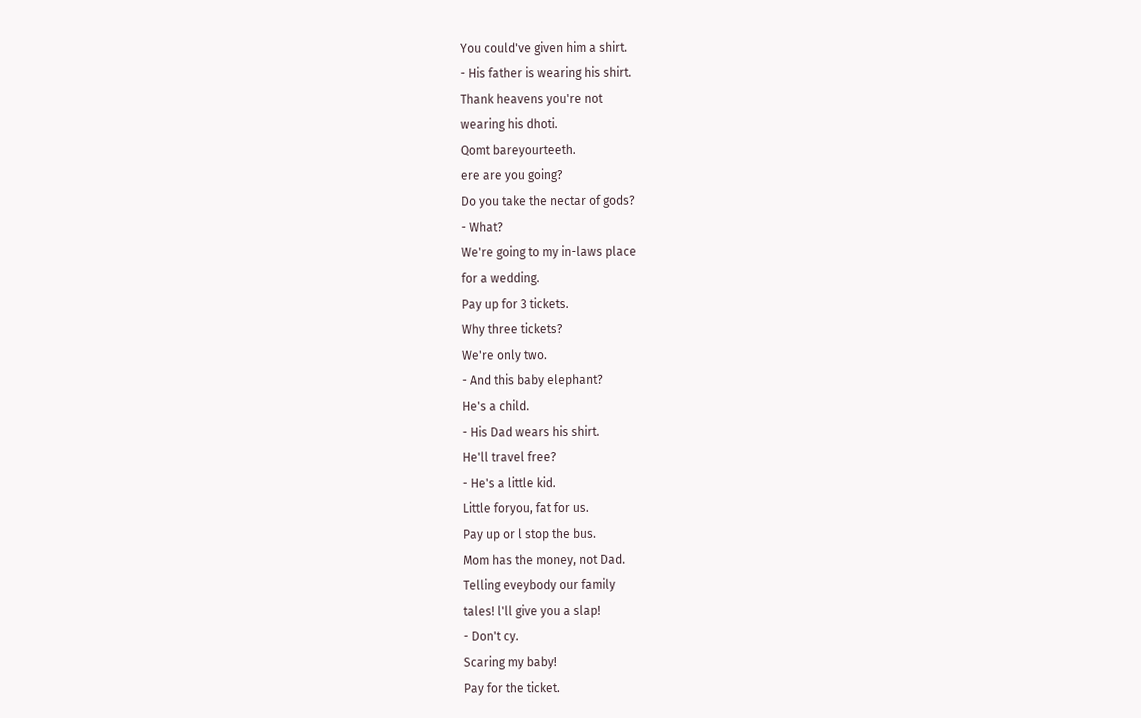You could've given him a shirt.
- His father is wearing his shirt.
Thank heavens you're not
wearing his dhoti.
Qomt bareyourteeth.
ere are you going?
Do you take the nectar of gods?
- What?
We're going to my in-laws place
for a wedding.
Pay up for 3 tickets.
Why three tickets?
We're only two.
- And this baby elephant?
He's a child.
- His Dad wears his shirt.
He'll travel free?
- He's a little kid.
Little foryou, fat for us.
Pay up or l stop the bus.
Mom has the money, not Dad.
Telling eveybody our family
tales! l'll give you a slap!
- Don't cy.
Scaring my baby!
Pay for the ticket.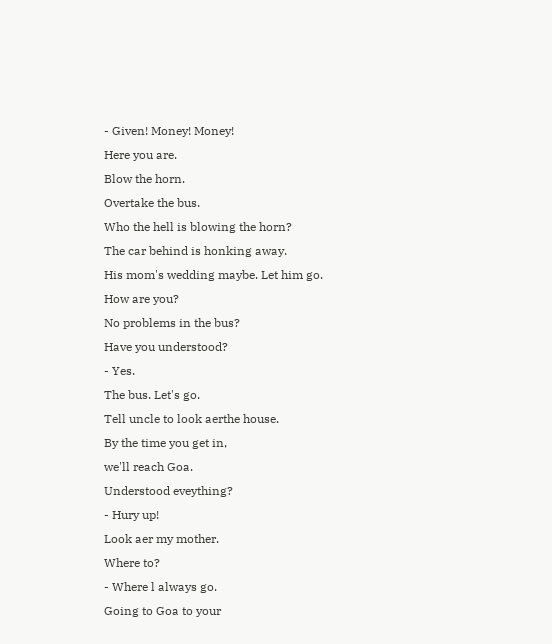- Given! Money! Money!
Here you are.
Blow the horn.
Overtake the bus.
Who the hell is blowing the horn?
The car behind is honking away.
His mom's wedding maybe. Let him go.
How are you?
No problems in the bus?
Have you understood?
- Yes.
The bus. Let's go.
Tell uncle to look aerthe house.
By the time you get in,
we'll reach Goa.
Understood eveything?
- Hury up!
Look aer my mother.
Where to?
- Where l always go.
Going to Goa to your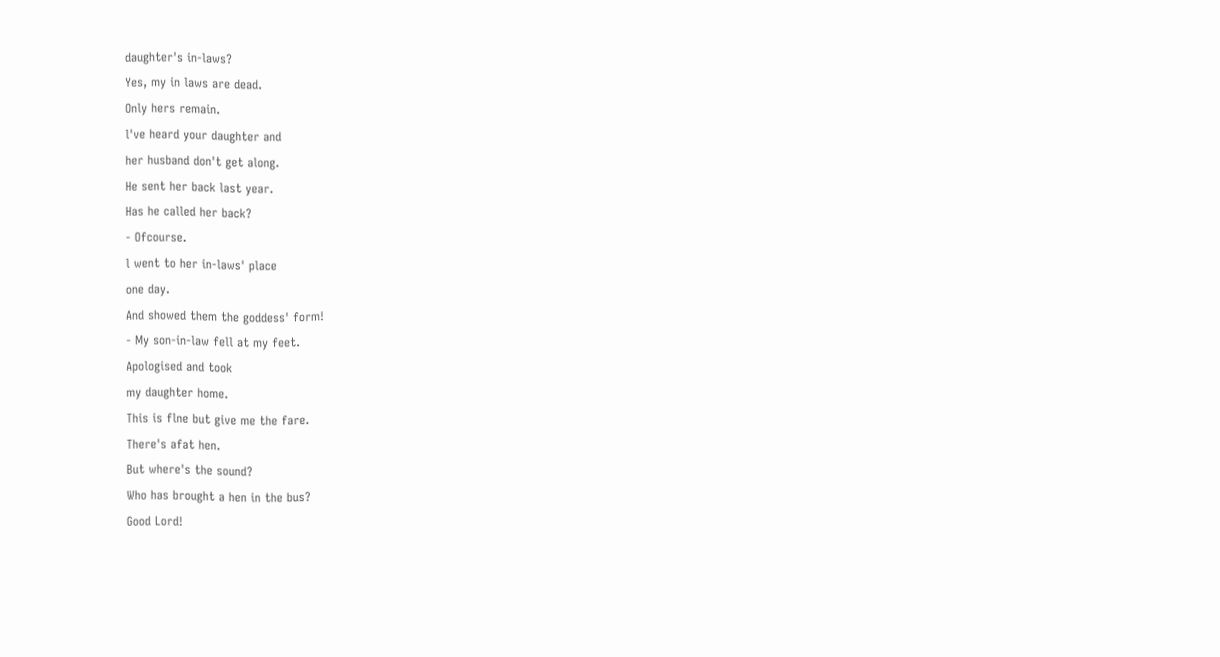daughter's in-laws?
Yes, my in laws are dead.
Only hers remain.
l've heard your daughter and
her husband don't get along.
He sent her back last year.
Has he called her back?
- Ofcourse.
l went to her in-laws' place
one day.
And showed them the goddess' form!
- My son-in-law fell at my feet.
Apologised and took
my daughter home.
This is flne but give me the fare.
There's afat hen.
But where's the sound?
Who has brought a hen in the bus?
Good Lord!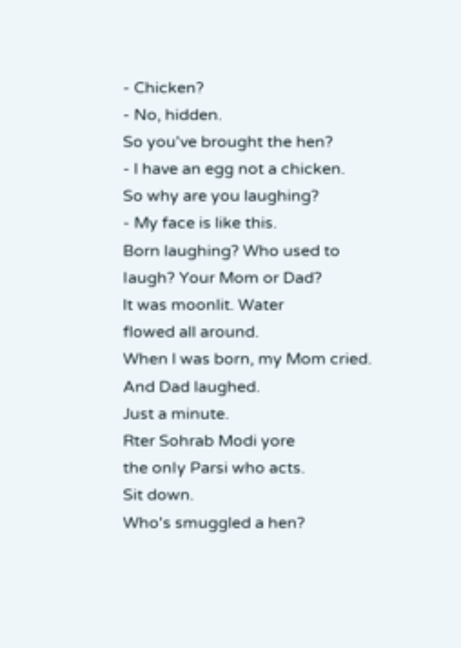- Chicken?
- No, hidden.
So you've brought the hen?
- l have an egg not a chicken.
So why are you laughing?
- My face is like this.
Born laughing? Who used to
Iaugh? Your Mom or Dad?
lt was moonlit. Water
flowed all around.
When l was born, my Mom cried.
And Dad laughed.
Just a minute.
Rter Sohrab Modi yore
the onIy Parsi who acts.
Sit down.
Who's smuggled a hen?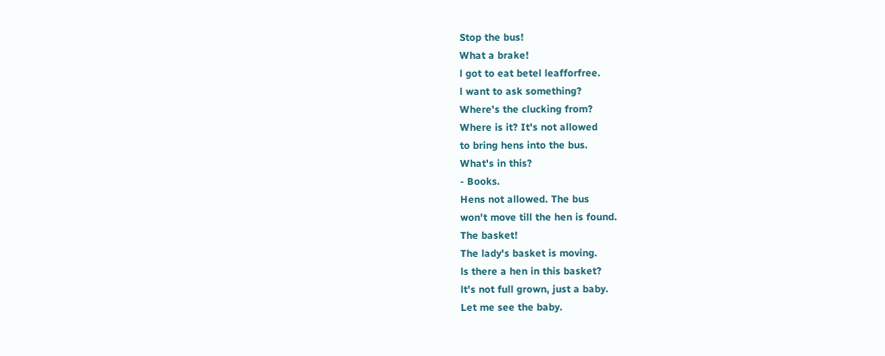Stop the bus!
What a brake!
l got to eat betel leafforfree.
l want to ask something?
Where's the clucking from?
Where is it? It's not allowed
to bring hens into the bus.
What's in this?
- Books.
Hens not allowed. The bus
won't move till the hen is found.
The basket!
The lady's basket is moving.
ls there a hen in this basket?
lt's not full grown, just a baby.
Let me see the baby.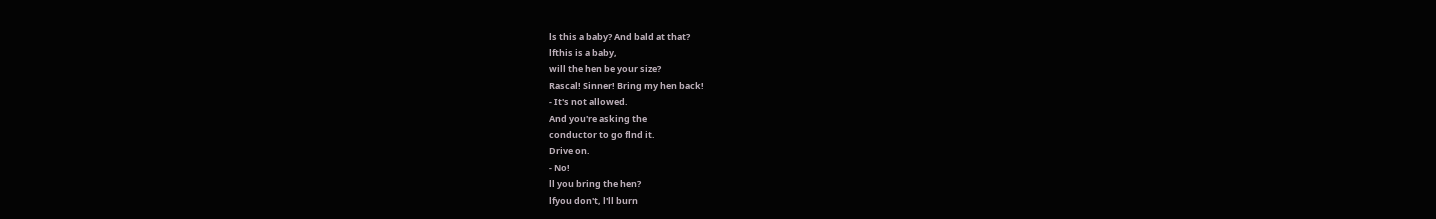ls this a baby? And bald at that?
lfthis is a baby,
will the hen be your size?
Rascal! Sinner! Bring my hen back!
- It's not allowed.
And you're asking the
conductor to go flnd it.
Drive on.
- No!
ll you bring the hen?
lfyou don't, l'll burn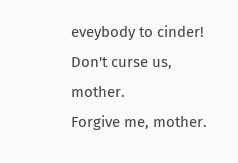eveybody to cinder!
Don't curse us, mother.
Forgive me, mother.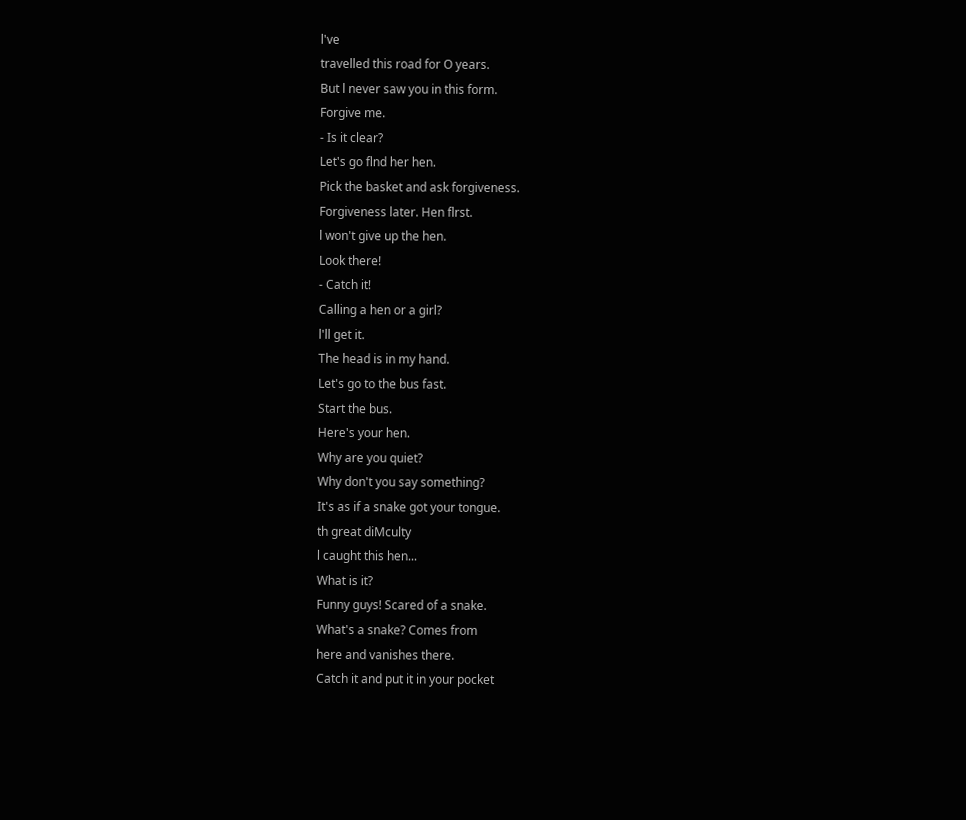l've
travelled this road for O years.
But l never saw you in this form.
Forgive me.
- Is it clear?
Let's go flnd her hen.
Pick the basket and ask forgiveness.
Forgiveness later. Hen flrst.
l won't give up the hen.
Look there!
- Catch it!
Calling a hen or a girl?
l'll get it.
The head is in my hand.
Let's go to the bus fast.
Start the bus.
Here's your hen.
Why are you quiet?
Why don't you say something?
It's as if a snake got your tongue.
th great diMculty
l caught this hen...
What is it?
Funny guys! Scared of a snake.
What's a snake? Comes from
here and vanishes there.
Catch it and put it in your pocket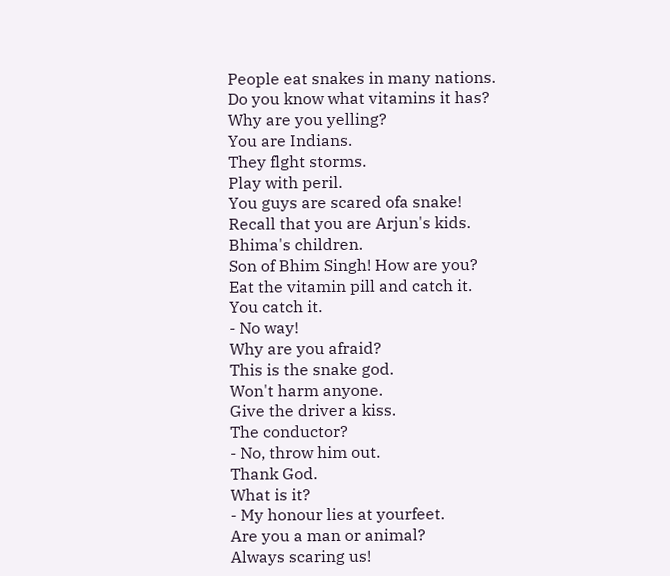People eat snakes in many nations.
Do you know what vitamins it has?
Why are you yelling?
You are Indians.
They flght storms.
Play with peril.
You guys are scared ofa snake!
Recall that you are Arjun's kids.
Bhima's children.
Son of Bhim Singh! How are you?
Eat the vitamin pill and catch it.
You catch it.
- No way!
Why are you afraid?
This is the snake god.
Won't harm anyone.
Give the driver a kiss.
The conductor?
- No, throw him out.
Thank God.
What is it?
- My honour lies at yourfeet.
Are you a man or animal?
Always scaring us!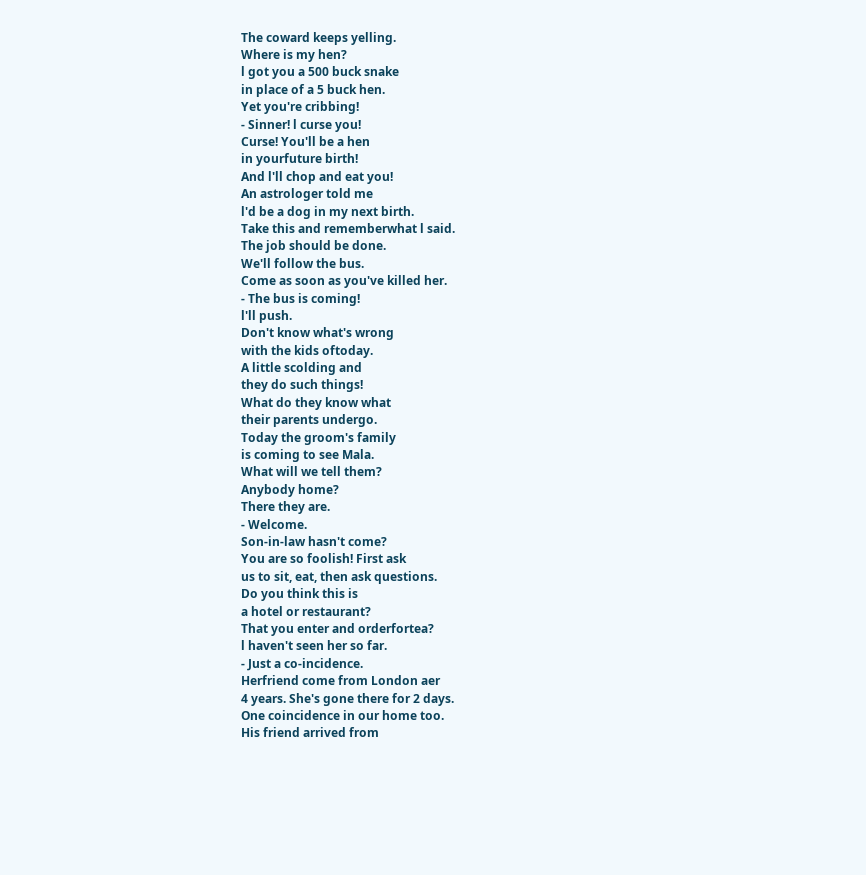The coward keeps yelling.
Where is my hen?
l got you a 500 buck snake
in place of a 5 buck hen.
Yet you're cribbing!
- Sinner! l curse you!
Curse! You'll be a hen
in yourfuture birth!
And l'll chop and eat you!
An astrologer told me
l'd be a dog in my next birth.
Take this and rememberwhat l said.
The job should be done.
We'll follow the bus.
Come as soon as you've killed her.
- The bus is coming!
l'll push.
Don't know what's wrong
with the kids oftoday.
A little scolding and
they do such things!
What do they know what
their parents undergo.
Today the groom's family
is coming to see Mala.
What will we tell them?
Anybody home?
There they are.
- Welcome.
Son-in-law hasn't come?
You are so foolish! First ask
us to sit, eat, then ask questions.
Do you think this is
a hotel or restaurant?
That you enter and orderfortea?
l haven't seen her so far.
- Just a co-incidence.
Herfriend come from London aer
4 years. She's gone there for 2 days.
One coincidence in our home too.
His friend arrived from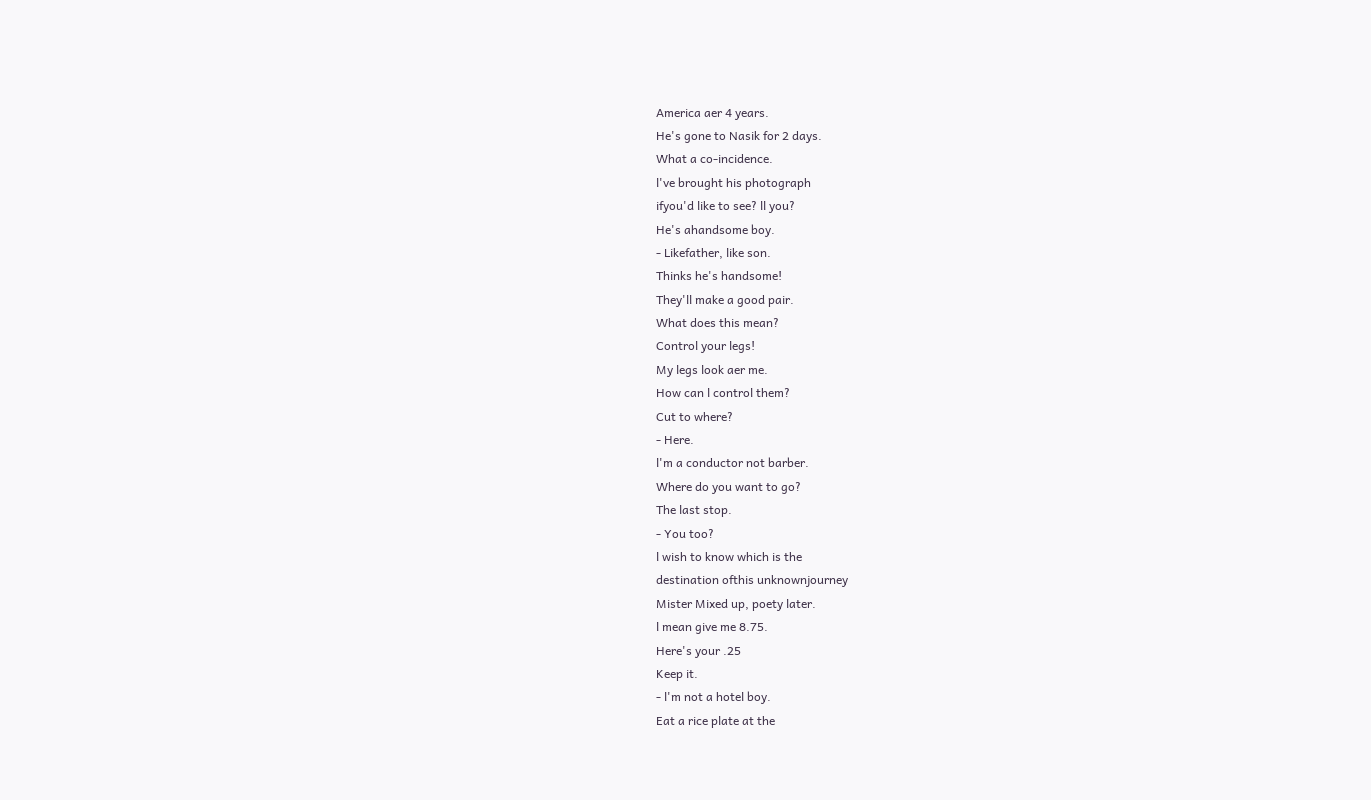America aer 4 years.
He's gone to Nasik for 2 days.
What a co-incidence.
l've brought his photograph
ifyou'd like to see? ll you?
He's ahandsome boy.
- Likefather, like son.
Thinks he's handsome!
They'll make a good pair.
What does this mean?
Control your legs!
My legs look aer me.
How can l control them?
Cut to where?
- Here.
l'm a conductor not barber.
Where do you want to go?
The last stop.
- You too?
l wish to know which is the
destination ofthis unknownjourney
Mister Mixed up, poety later.
l mean give me 8.75.
Here's your .25
Keep it.
- l'm not a hotel boy.
Eat a rice plate at the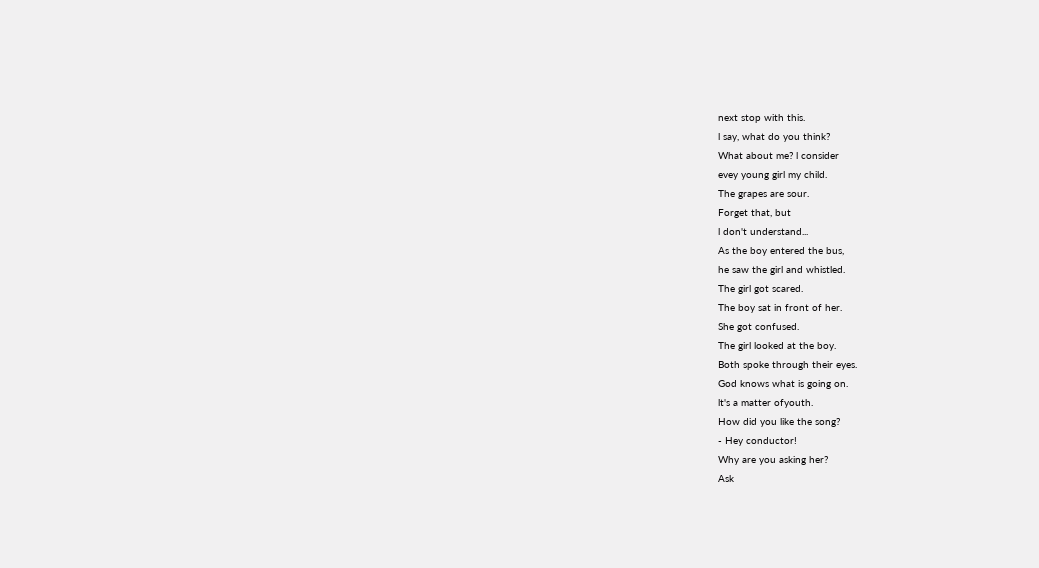next stop with this.
l say, what do you think?
What about me? l consider
evey young girl my child.
The grapes are sour.
Forget that, but
l don't understand...
As the boy entered the bus,
he saw the girl and whistled.
The girl got scared.
The boy sat in front of her.
She got confused.
The girl looked at the boy.
Both spoke through their eyes.
God knows what is going on.
lt's a matter ofyouth.
How did you like the song?
- Hey conductor!
Why are you asking her?
Ask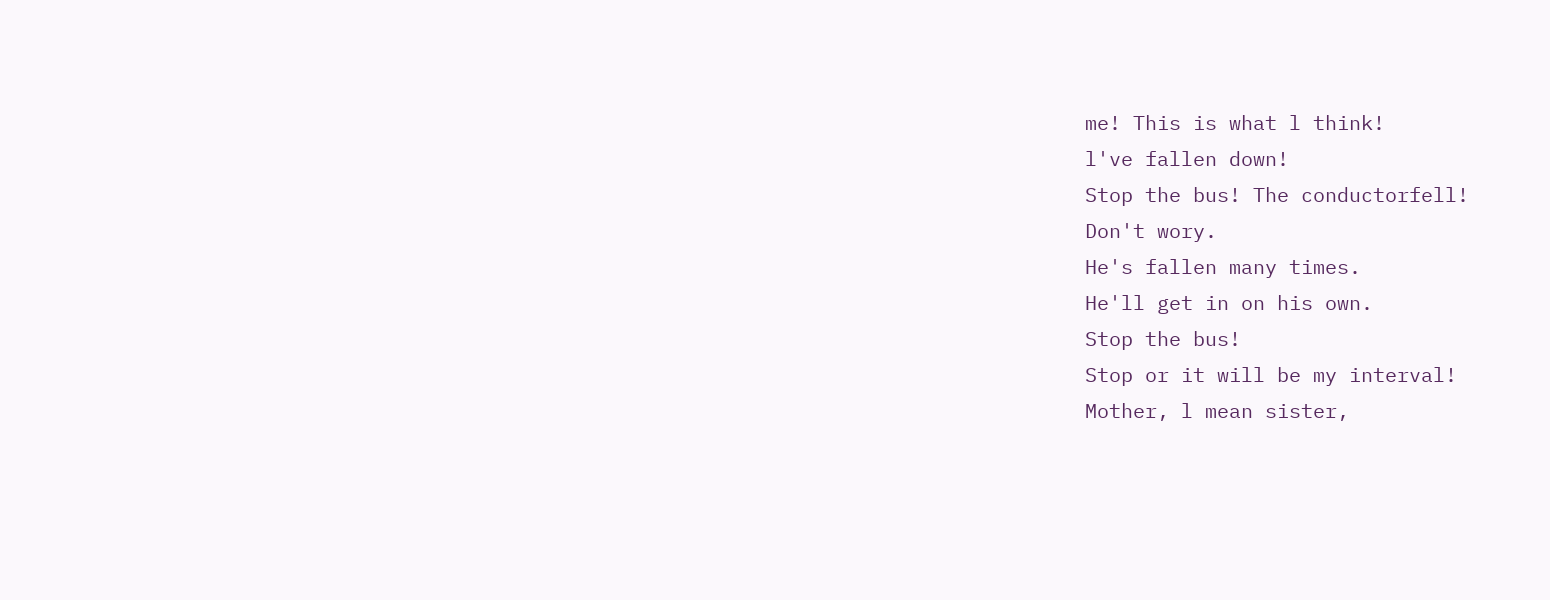me! This is what l think!
l've fallen down!
Stop the bus! The conductorfell!
Don't wory.
He's fallen many times.
He'll get in on his own.
Stop the bus!
Stop or it will be my interval!
Mother, l mean sister,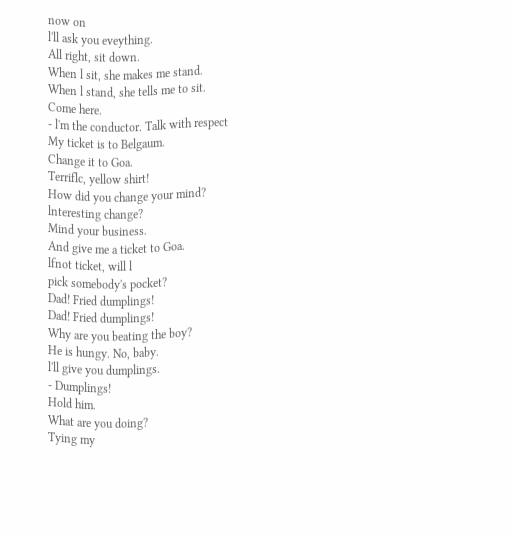now on
l'll ask you eveything.
All right, sit down.
When l sit, she makes me stand.
When l stand, she tells me to sit.
Come here.
- l'm the conductor. Talk with respect
My ticket is to Belgaum.
Change it to Goa.
Terriflc, yellow shirt!
How did you change your mind?
lnteresting change?
Mind your business.
And give me a ticket to Goa.
lfnot ticket, will l
pick somebody's pocket?
Dad! Fried dumplings!
Dad! Fried dumplings!
Why are you beating the boy?
He is hungy. No, baby.
l'll give you dumplings.
- Dumplings!
Hold him.
What are you doing?
Tying my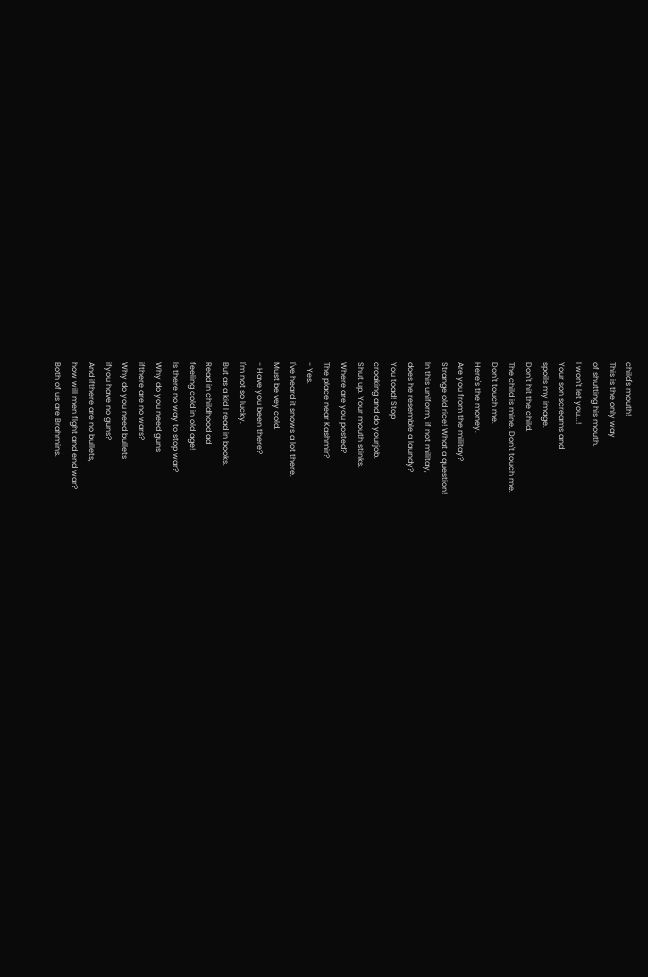child's mouth!
This is the only way
of shutting his mouth.
l won't let you...!
Your son screams and
spoils my image.
Don't hit the child.
The child is mine. Don't touch me.
Don't touch me.
Here's the money.
Are you from the militay?
Strange old rice! What a question!
ln this uniform, if not militay,
does he resemble a laundy?
You toad! Stop
croaking and do yourjob.
Shut up. Your mouth stinks.
Where are you posted?
The place near Kashmir?
- Yes.
l've heard it snows a lot there.
Must be vey cold.
- Have you been there?
l'm not so lucky.
But as a kid l read in books.
Read in childhood ad
feeling cold in old age!
ls there no way to stop war?
Why do you need guns
ifthere are no wars?
Why do you need bullets
ifyou have no guns?
And ifthere are no bullets,
how will men flght and end war?
Both of us are Brahmins.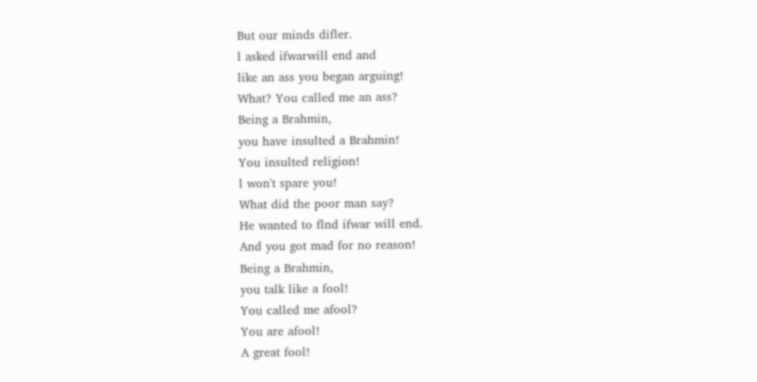But our minds difler.
l asked ifwarwill end and
like an ass you began arguing!
What? You called me an ass?
Being a Brahmin,
you have insulted a Brahmin!
You insulted religion!
l won't spare you!
What did the poor man say?
He wanted to flnd ifwar will end.
And you got mad for no reason!
Being a Brahmin,
you talk like a fool!
You called me afool?
You are afool!
A great fool!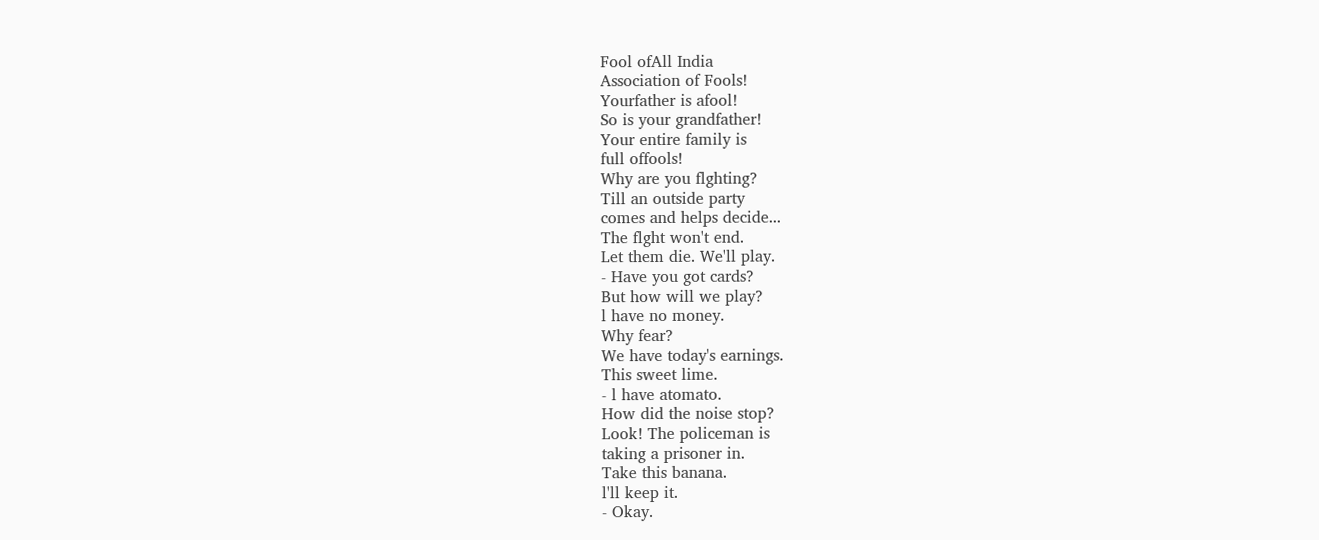Fool ofAll India
Association of Fools!
Yourfather is afool!
So is your grandfather!
Your entire family is
full offools!
Why are you flghting?
Till an outside party
comes and helps decide...
The flght won't end.
Let them die. We'll play.
- Have you got cards?
But how will we play?
l have no money.
Why fear?
We have today's earnings.
This sweet lime.
- l have atomato.
How did the noise stop?
Look! The policeman is
taking a prisoner in.
Take this banana.
l'll keep it.
- Okay.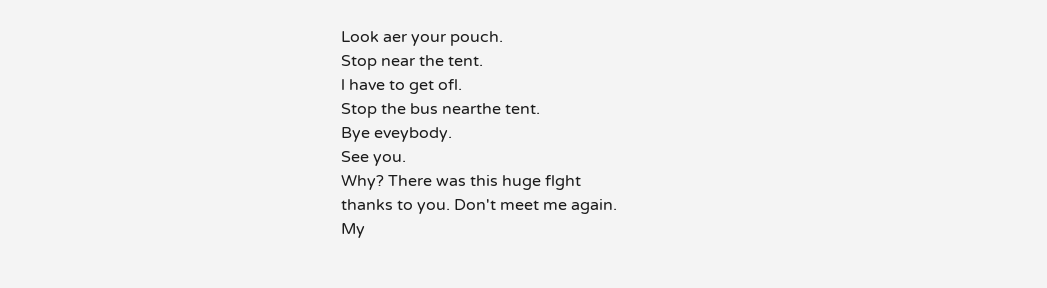Look aer your pouch.
Stop near the tent.
l have to get ofl.
Stop the bus nearthe tent.
Bye eveybody.
See you.
Why? There was this huge flght
thanks to you. Don't meet me again.
My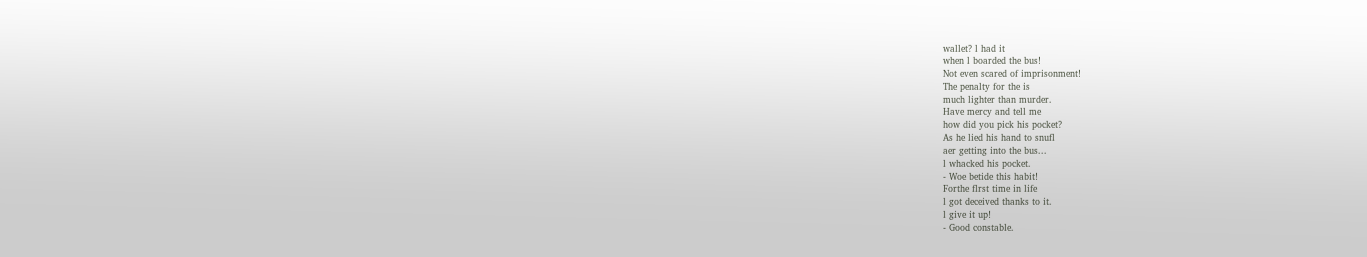wallet? l had it
when l boarded the bus!
Not even scared of imprisonment!
The penalty for the is
much lighter than murder.
Have mercy and tell me
how did you pick his pocket?
As he lied his hand to snufl
aer getting into the bus...
l whacked his pocket.
- Woe betide this habit!
Forthe flrst time in life
l got deceived thanks to it.
l give it up!
- Good constable.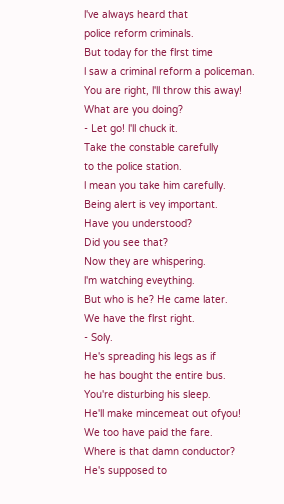l've always heard that
police reform criminals.
But today for the flrst time
l saw a criminal reform a policeman.
You are right, l'll throw this away!
What are you doing?
- Let go! l'll chuck it.
Take the constable carefully
to the police station.
l mean you take him carefully.
Being alert is vey important.
Have you understood?
Did you see that?
Now they are whispering.
l'm watching eveything.
But who is he? He came later.
We have the flrst right.
- Soly.
He's spreading his legs as if
he has bought the entire bus.
You're disturbing his sleep.
He'll make mincemeat out ofyou!
We too have paid the fare.
Where is that damn conductor?
He's supposed to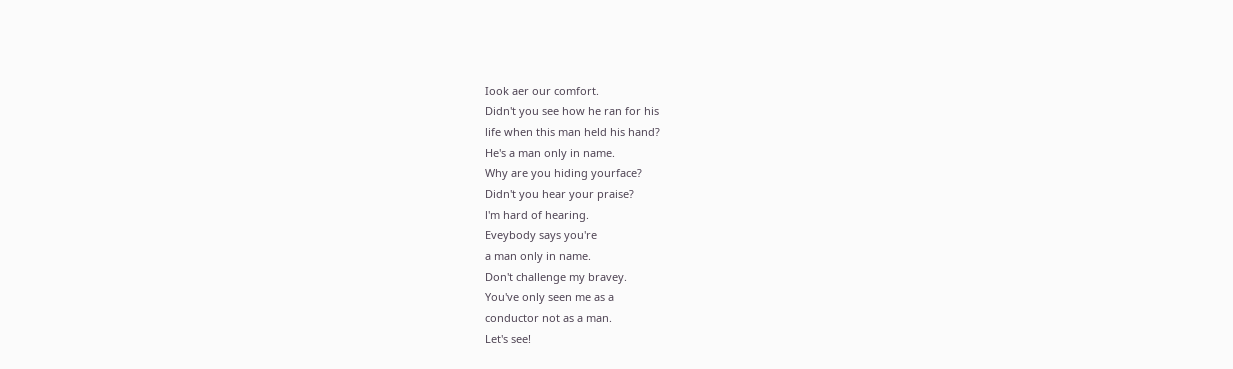Iook aer our comfort.
Didn't you see how he ran for his
life when this man held his hand?
He's a man only in name.
Why are you hiding yourface?
Didn't you hear your praise?
l'm hard of hearing.
Eveybody says you're
a man only in name.
Don't challenge my bravey.
You've only seen me as a
conductor not as a man.
Let's see!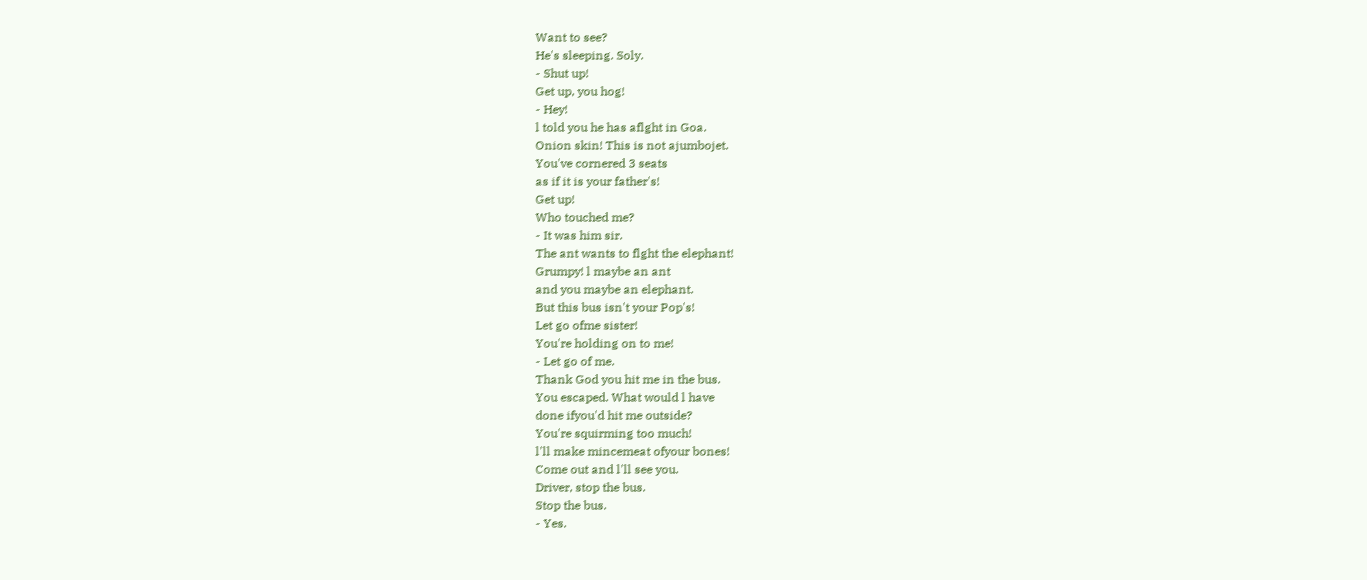Want to see?
He's sleeping. Soly.
- Shut up!
Get up, you hog!
- Hey!
l told you he has aflght in Goa.
Onion skin! This is not ajumbojet.
You've cornered 3 seats
as if it is your father's!
Get up!
Who touched me?
- It was him sir.
The ant wants to flght the elephant!
Grumpy! l maybe an ant
and you maybe an elephant.
But this bus isn't your Pop's!
Let go ofme sister!
You're holding on to me!
- Let go of me.
Thank God you hit me in the bus.
You escaped. What would l have
done ifyou'd hit me outside?
You're squirming too much!
l'll make mincemeat ofyour bones!
Come out and l'll see you.
Driver, stop the bus.
Stop the bus.
- Yes.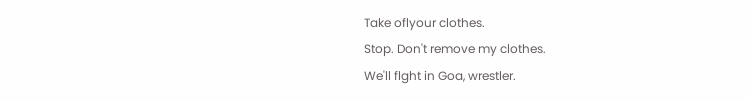Take oflyour clothes.
Stop. Don't remove my clothes.
We'll flght in Goa, wrestler.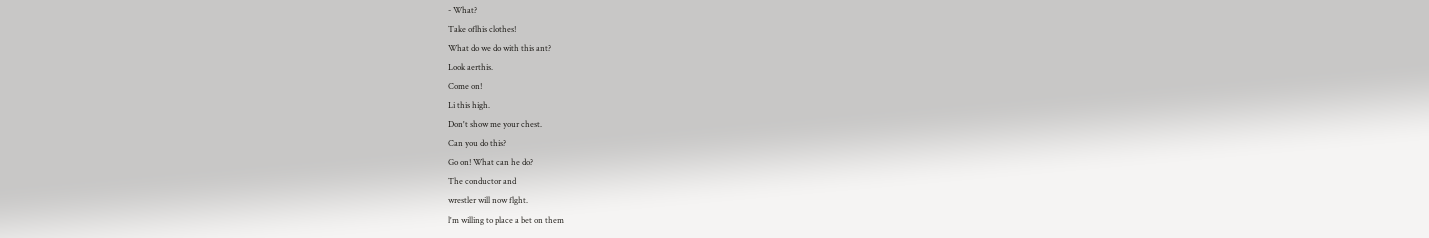- What?
Take oflhis clothes!
What do we do with this ant?
Look aerthis.
Come on!
Li this high.
Don't show me your chest.
Can you do this?
Go on! What can he do?
The conductor and
wrestler will now flght.
l'm willing to place a bet on them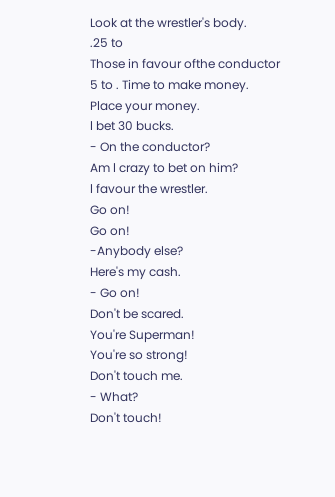Look at the wrestler's body.
.25 to
Those in favour ofthe conductor
5 to . Time to make money.
Place your money.
l bet 30 bucks.
- On the conductor?
Am l crazy to bet on him?
l favour the wrestler.
Go on!
Go on!
-Anybody else?
Here's my cash.
- Go on!
Don't be scared.
You're Superman!
You're so strong!
Don't touch me.
- What?
Don't touch!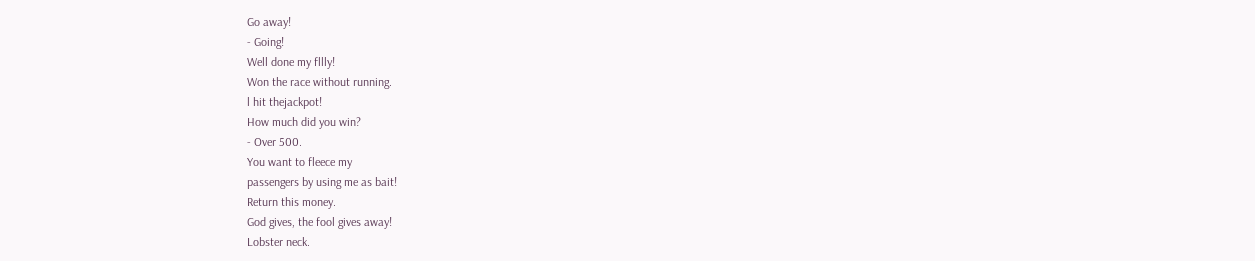Go away!
- Going!
Well done my fllly!
Won the race without running.
l hit thejackpot!
How much did you win?
- Over 500.
You want to fleece my
passengers by using me as bait!
Return this money.
God gives, the fool gives away!
Lobster neck.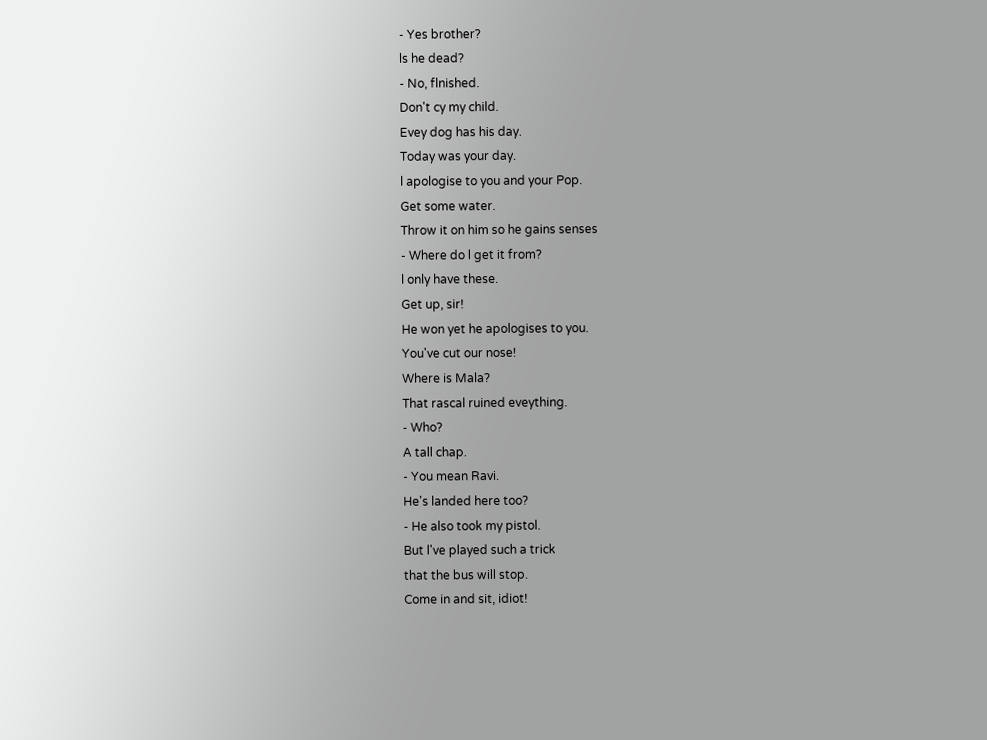- Yes brother?
ls he dead?
- No, flnished.
Don't cy my child.
Evey dog has his day.
Today was your day.
l apologise to you and your Pop.
Get some water.
Throw it on him so he gains senses
- Where do l get it from?
l only have these.
Get up, sir!
He won yet he apologises to you.
You've cut our nose!
Where is Mala?
That rascal ruined eveything.
- Who?
A tall chap.
- You mean Ravi.
He's landed here too?
- He also took my pistol.
But l've played such a trick
that the bus will stop.
Come in and sit, idiot!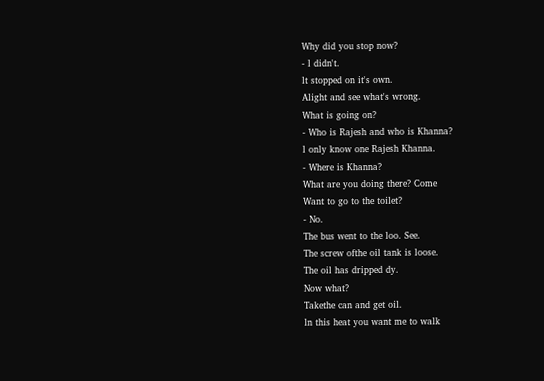Why did you stop now?
- l didn't.
lt stopped on it's own.
Alight and see what's wrong.
What is going on?
- Who is Rajesh and who is Khanna?
l only know one Rajesh Khanna.
- Where is Khanna?
What are you doing there? Come
Want to go to the toilet?
- No.
The bus went to the loo. See.
The screw ofthe oil tank is loose.
The oil has dripped dy.
Now what?
Takethe can and get oil.
ln this heat you want me to walk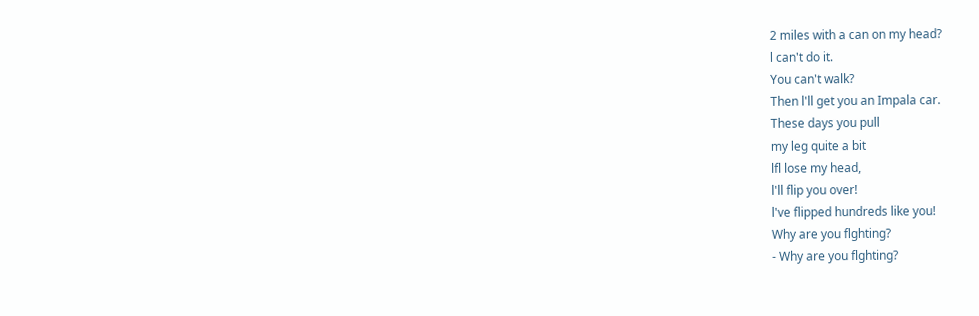2 miles with a can on my head?
l can't do it.
You can't walk?
Then l'll get you an Impala car.
These days you pull
my leg quite a bit
lfl lose my head,
l'll flip you over!
l've flipped hundreds like you!
Why are you flghting?
- Why are you flghting?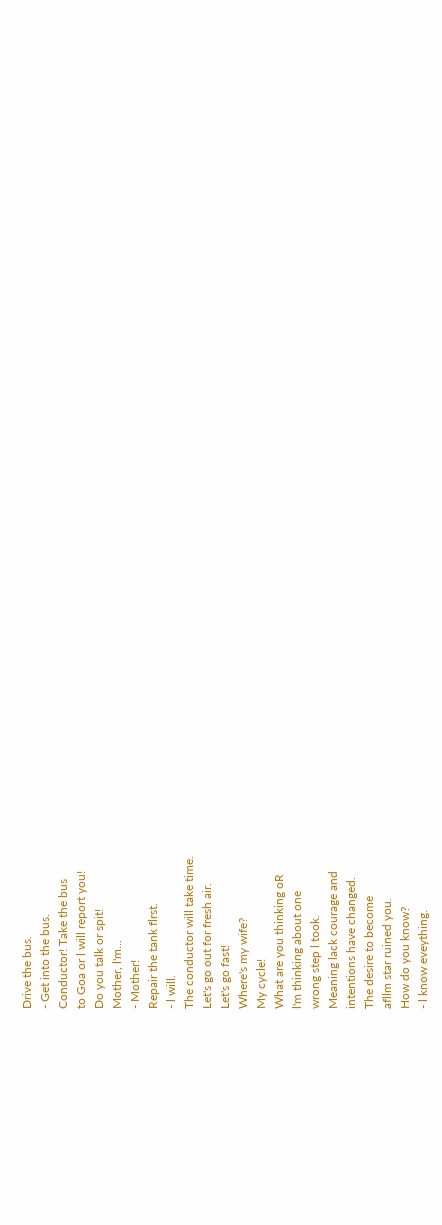Drive the bus.
- Get into the bus.
Conductor! Take the bus
to Goa or l will report you!
Do you talk or spit!
Mother, l'm...
- Mother!
Repair the tank flrst.
- l will.
The conductor will take time.
Let's go out for fresh air.
Let's go fast!
Where's my wife?
My cycle!
What are you thinking oR
l'm thinking about one
wrong step l took.
Meaning lack courage and
intentions have changed.
The desire to become
afllm star ruined you.
How do you know?
- l know eveything.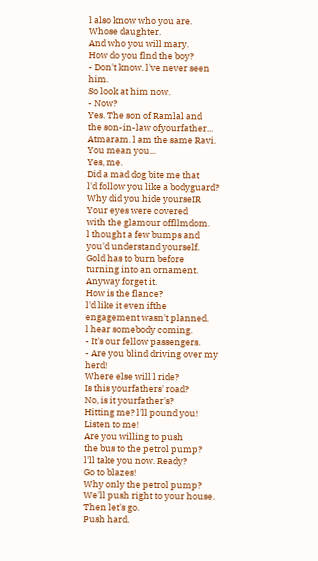l also know who you are.
Whose daughter.
And who you will mary.
How do you flnd the boy?
- Don't know. l've never seen him.
So look at him now.
- Now?
Yes. The son of Ramlal and
the son-in-law ofyourfather...
Atmaram. l am the same Ravi.
You mean you...
Yes, me.
Did a mad dog bite me that
l'd follow you like a bodyguard?
Why did you hide yourseIR
Your eyes were covered
with the glamour offllmdom.
l thought a few bumps and
you'd understand yourself.
Gold has to burn before
turning into an ornament.
Anyway forget it.
How is the flance?
l'd like it even ifthe
engagement wasn't planned.
l hear somebody coming.
- It's our fellow passengers.
- Are you blind driving over my herd!
Where else will l ride?
Is this yourfathers' road?
No, is it yourfather's?
Hitting me? l'll pound you!
Listen to me!
Are you willing to push
the bus to the petrol pump?
l'll take you now. Ready?
Go to blazes!
Why only the petrol pump?
We'll push right to your house.
Then let's go.
Push hard.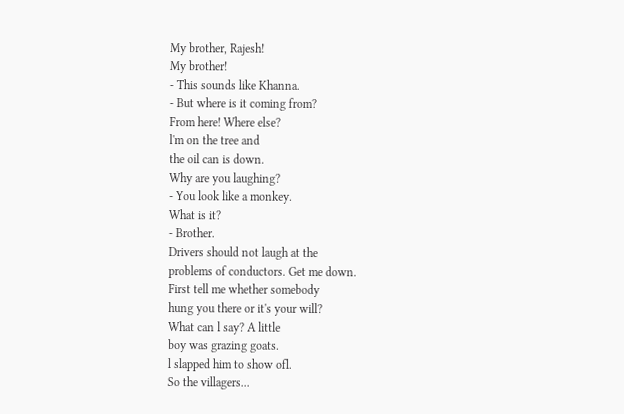My brother, Rajesh!
My brother!
- This sounds like Khanna.
- But where is it coming from?
From here! Where else?
l'm on the tree and
the oil can is down.
Why are you laughing?
- You look like a monkey.
What is it?
- Brother.
Drivers should not laugh at the
problems of conductors. Get me down.
First tell me whether somebody
hung you there or it's your will?
What can l say? A little
boy was grazing goats.
l slapped him to show ofl.
So the villagers...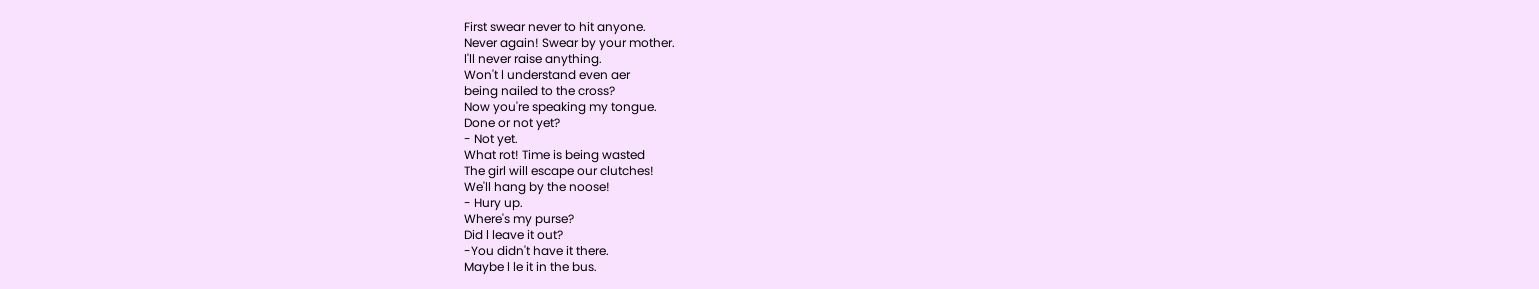First swear never to hit anyone.
Never again! Swear by your mother.
l'll never raise anything.
Won't l understand even aer
being nailed to the cross?
Now you're speaking my tongue.
Done or not yet?
- Not yet.
What rot! Time is being wasted
The girl will escape our clutches!
We'll hang by the noose!
- Hury up.
Where's my purse?
Did l leave it out?
-You didn't have it there.
Maybe l le it in the bus.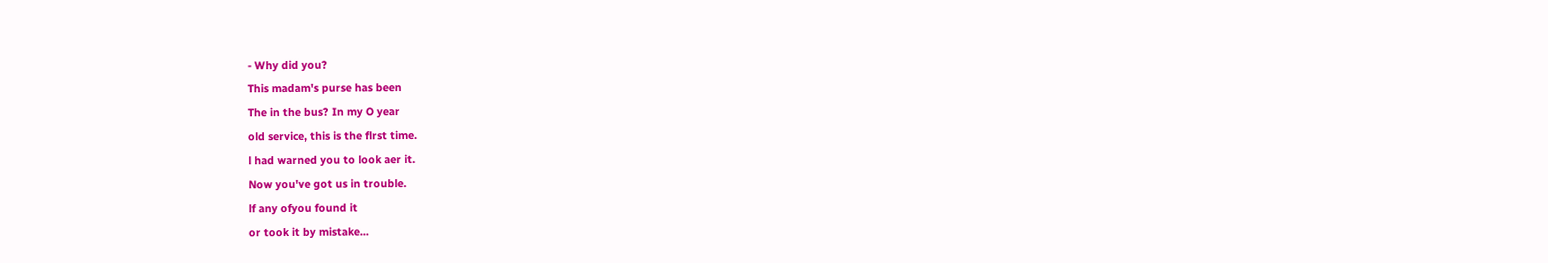- Why did you?
This madam's purse has been
The in the bus? In my O year
old service, this is the flrst time.
l had warned you to look aer it.
Now you've got us in trouble.
lf any ofyou found it
or took it by mistake...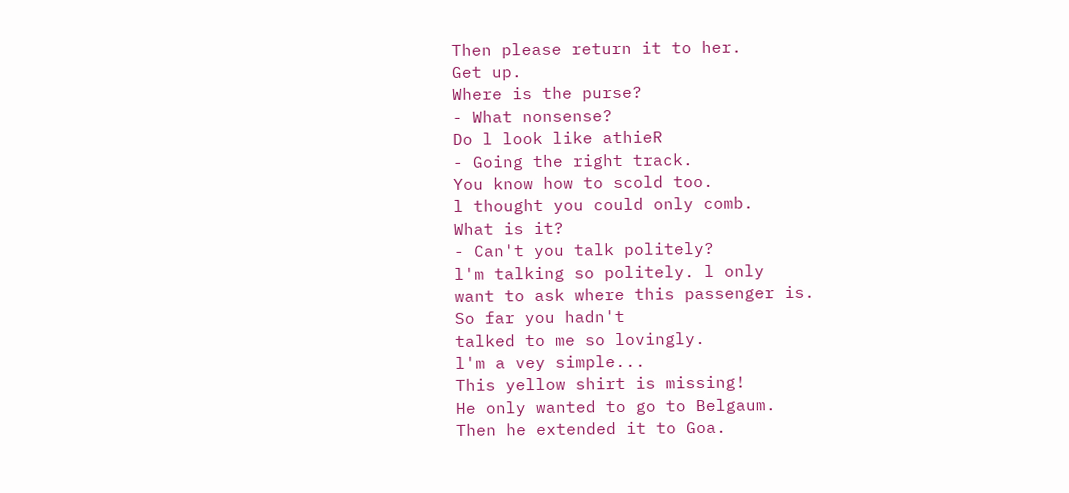Then please return it to her.
Get up.
Where is the purse?
- What nonsense?
Do l look like athieR
- Going the right track.
You know how to scold too.
l thought you could only comb.
What is it?
- Can't you talk politely?
l'm talking so politely. l only
want to ask where this passenger is.
So far you hadn't
talked to me so lovingly.
l'm a vey simple...
This yellow shirt is missing!
He only wanted to go to Belgaum.
Then he extended it to Goa.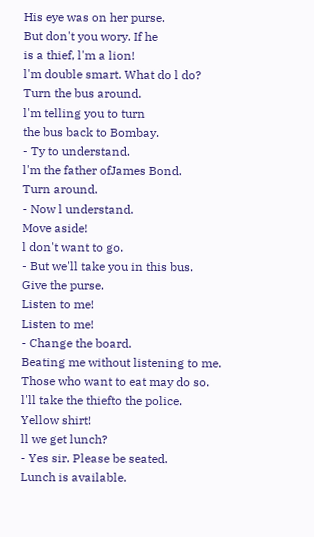His eye was on her purse.
But don't you wory. If he
is a thief, l'm a lion!
l'm double smart. What do l do?
Turn the bus around.
l'm telling you to turn
the bus back to Bombay.
- Ty to understand.
l'm the father ofJames Bond.
Turn around.
- Now l understand.
Move aside!
l don't want to go.
- But we'll take you in this bus.
Give the purse.
Listen to me!
Listen to me!
- Change the board.
Beating me without listening to me.
Those who want to eat may do so.
l'll take the thiefto the police.
Yellow shirt!
ll we get lunch?
- Yes sir. Please be seated.
Lunch is available.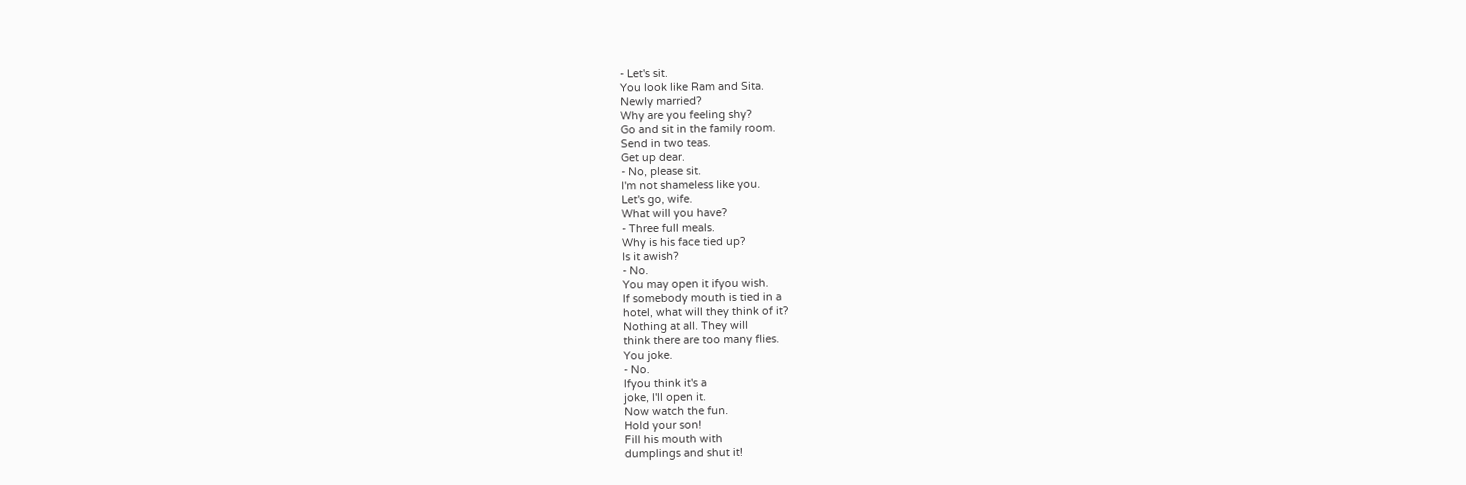- Let's sit.
You look like Ram and Sita.
Newly married?
Why are you feeling shy?
Go and sit in the family room.
Send in two teas.
Get up dear.
- No, please sit.
l'm not shameless like you.
Let's go, wife.
What will you have?
- Three full meals.
Why is his face tied up?
ls it awish?
- No.
You may open it ifyou wish.
lf somebody mouth is tied in a
hotel, what will they think of it?
Nothing at all. They will
think there are too many flies.
You joke.
- No.
lfyou think it's a
joke, l'll open it.
Now watch the fun.
Hold your son!
Fill his mouth with
dumplings and shut it!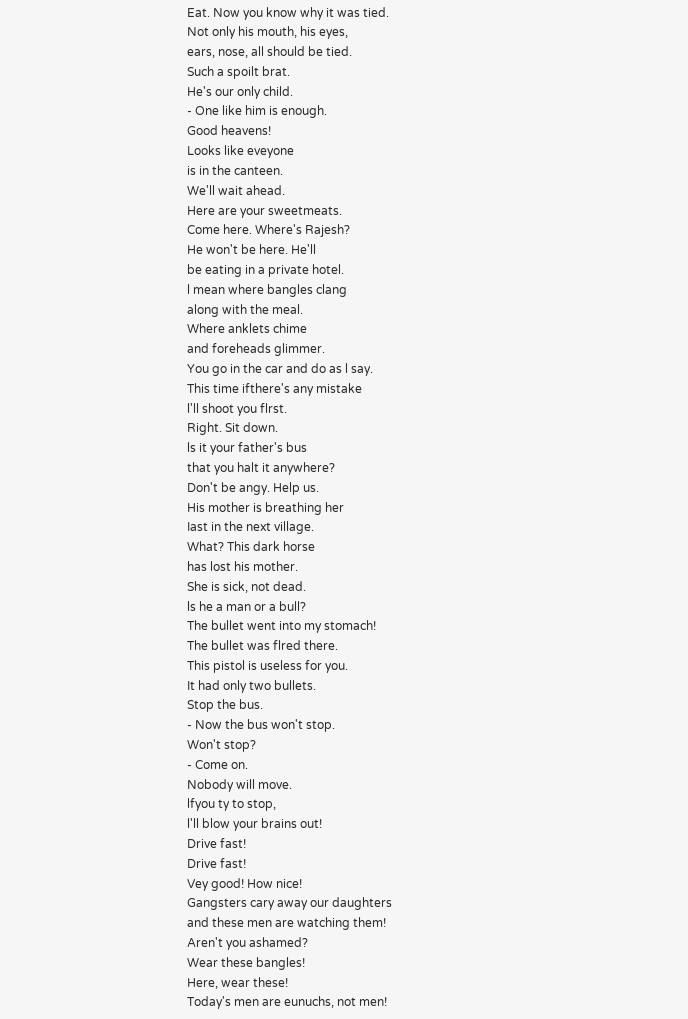Eat. Now you know why it was tied.
Not only his mouth, his eyes,
ears, nose, all should be tied.
Such a spoilt brat.
He's our only child.
- One like him is enough.
Good heavens!
Looks like eveyone
is in the canteen.
We'll wait ahead.
Here are your sweetmeats.
Come here. Where's Rajesh?
He won't be here. He'll
be eating in a private hotel.
l mean where bangles clang
along with the meal.
Where anklets chime
and foreheads glimmer.
You go in the car and do as l say.
This time ifthere's any mistake
l'll shoot you flrst.
Right. Sit down.
ls it your father's bus
that you halt it anywhere?
Don't be angy. Help us.
His mother is breathing her
Iast in the next village.
What? This dark horse
has lost his mother.
She is sick, not dead.
ls he a man or a bull?
The bullet went into my stomach!
The bullet was flred there.
This pistol is useless for you.
It had only two bullets.
Stop the bus.
- Now the bus won't stop.
Won't stop?
- Come on.
Nobody will move.
lfyou ty to stop,
l'll blow your brains out!
Drive fast!
Drive fast!
Vey good! How nice!
Gangsters cary away our daughters
and these men are watching them!
Aren't you ashamed?
Wear these bangles!
Here, wear these!
Today's men are eunuchs, not men!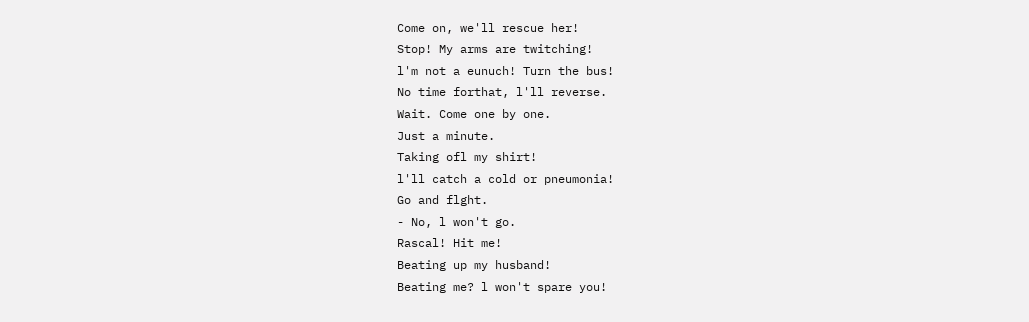Come on, we'll rescue her!
Stop! My arms are twitching!
l'm not a eunuch! Turn the bus!
No time forthat, l'll reverse.
Wait. Come one by one.
Just a minute.
Taking ofl my shirt!
l'll catch a cold or pneumonia!
Go and flght.
- No, l won't go.
Rascal! Hit me!
Beating up my husband!
Beating me? l won't spare you!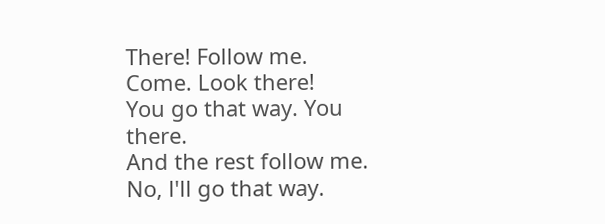There! Follow me.
Come. Look there!
You go that way. You there.
And the rest follow me.
No, l'll go that way.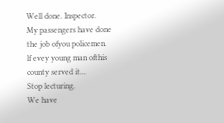Well done. Inspector.
My passengers have done
the job ofyou policemen.
lf evey young man ofthis
county served it...
Stop lecturing.
We have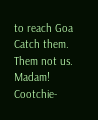to reach Goa
Catch them. Them not us.
Madam! Cootchie-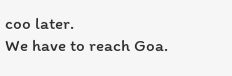coo later.
We have to reach Goa.